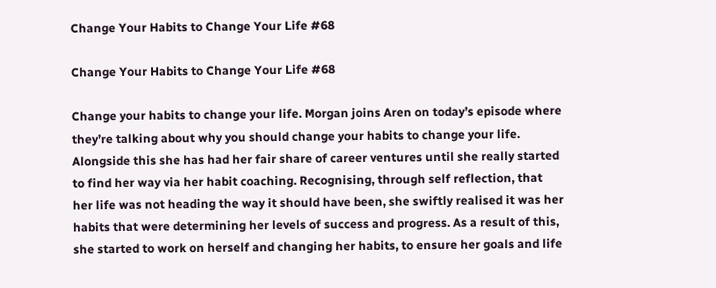Change Your Habits to Change Your Life #68

Change Your Habits to Change Your Life #68

Change your habits to change your life. Morgan joins Aren on today’s episode where they’re talking about why you should change your habits to change your life. Alongside this she has had her fair share of career ventures until she really started to find her way via her habit coaching. Recognising, through self reflection, that her life was not heading the way it should have been, she swiftly realised it was her habits that were determining her levels of success and progress. As a result of this, she started to work on herself and changing her habits, to ensure her goals and life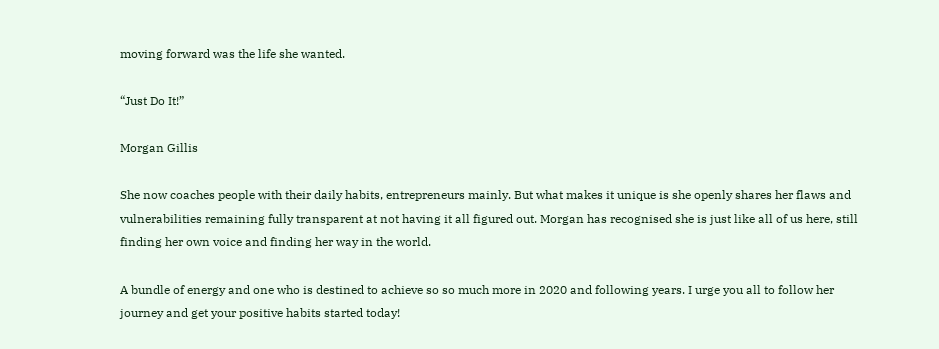moving forward was the life she wanted.

“Just Do It!”

Morgan Gillis

She now coaches people with their daily habits, entrepreneurs mainly. But what makes it unique is she openly shares her flaws and vulnerabilities remaining fully transparent at not having it all figured out. Morgan has recognised she is just like all of us here, still finding her own voice and finding her way in the world.

A bundle of energy and one who is destined to achieve so so much more in 2020 and following years. I urge you all to follow her journey and get your positive habits started today!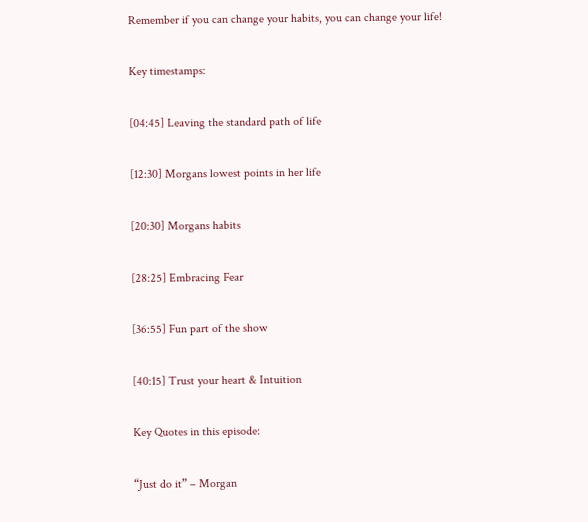Remember if you can change your habits, you can change your life!

Key timestamps:

[04:45] Leaving the standard path of life

[12:30] Morgans lowest points in her life

[20:30] Morgans habits

[28:25] Embracing Fear

[36:55] Fun part of the show

[40:15] Trust your heart & Intuition

Key Quotes in this episode:

“Just do it” – Morgan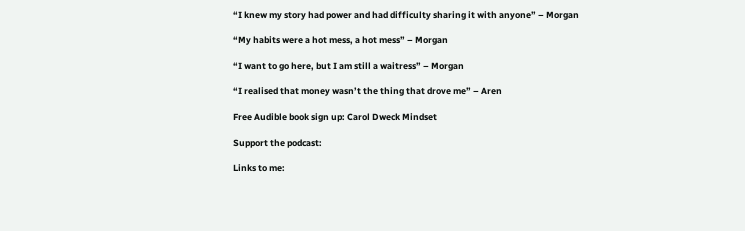“I knew my story had power and had difficulty sharing it with anyone” – Morgan

“My habits were a hot mess, a hot mess” – Morgan

“I want to go here, but I am still a waitress” – Morgan

“I realised that money wasn’t the thing that drove me” – Aren

Free Audible book sign up: Carol Dweck Mindset

Support the podcast:

Links to me: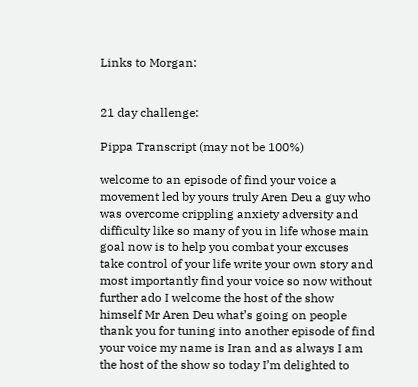Links to Morgan:


21 day challenge:

Pippa Transcript (may not be 100%)

welcome to an episode of find your voice a movement led by yours truly Aren Deu a guy who was overcome crippling anxiety adversity and difficulty like so many of you in life whose main goal now is to help you combat your excuses take control of your life write your own story and most importantly find your voice so now without further ado I welcome the host of the show himself Mr Aren Deu what’s going on people thank you for tuning into another episode of find your voice my name is Iran and as always I am the host of the show so today I’m delighted to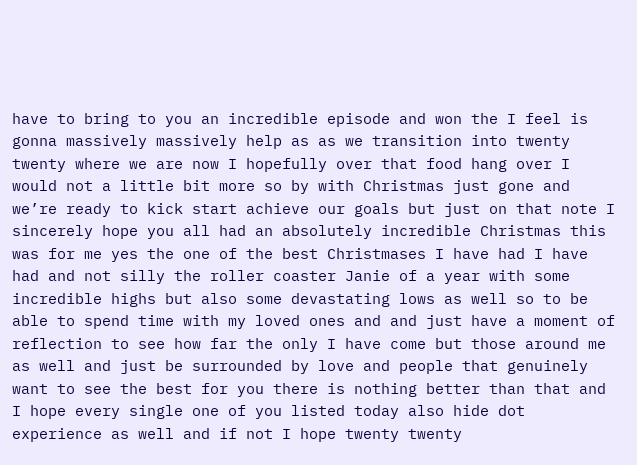have to bring to you an incredible episode and won the I feel is gonna massively massively help as as we transition into twenty twenty where we are now I hopefully over that food hang over I would not a little bit more so by with Christmas just gone and we’re ready to kick start achieve our goals but just on that note I sincerely hope you all had an absolutely incredible Christmas this was for me yes the one of the best Christmases I have had I have had and not silly the roller coaster Janie of a year with some incredible highs but also some devastating lows as well so to be able to spend time with my loved ones and and just have a moment of reflection to see how far the only I have come but those around me as well and just be surrounded by love and people that genuinely want to see the best for you there is nothing better than that and I hope every single one of you listed today also hide dot experience as well and if not I hope twenty twenty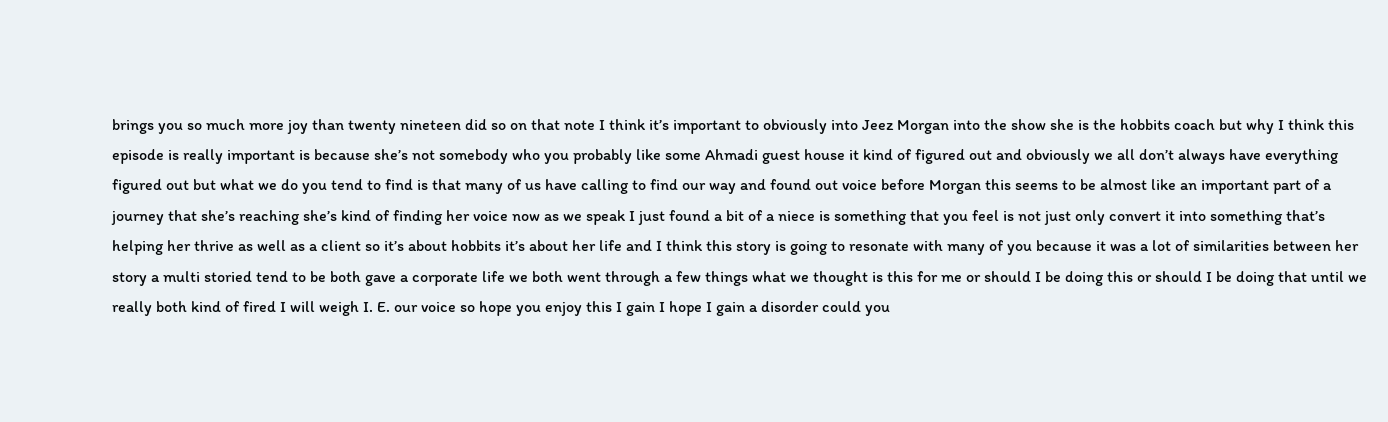brings you so much more joy than twenty nineteen did so on that note I think it’s important to obviously into Jeez Morgan into the show she is the hobbits coach but why I think this episode is really important is because she’s not somebody who you probably like some Ahmadi guest house it kind of figured out and obviously we all don’t always have everything figured out but what we do you tend to find is that many of us have calling to find our way and found out voice before Morgan this seems to be almost like an important part of a journey that she’s reaching she’s kind of finding her voice now as we speak I just found a bit of a niece is something that you feel is not just only convert it into something that’s helping her thrive as well as a client so it’s about hobbits it’s about her life and I think this story is going to resonate with many of you because it was a lot of similarities between her story a multi storied tend to be both gave a corporate life we both went through a few things what we thought is this for me or should I be doing this or should I be doing that until we really both kind of fired I will weigh I. E. our voice so hope you enjoy this I gain I hope I gain a disorder could you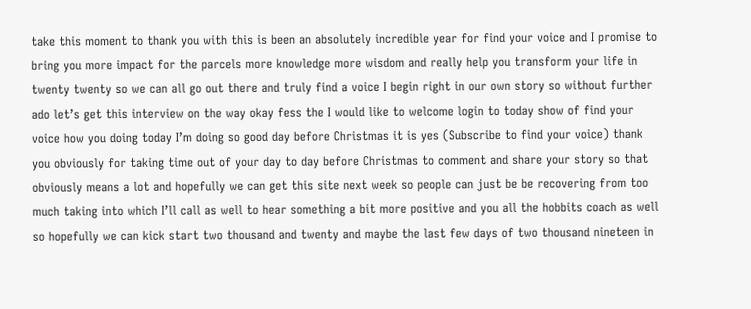take this moment to thank you with this is been an absolutely incredible year for find your voice and I promise to bring you more impact for the parcels more knowledge more wisdom and really help you transform your life in twenty twenty so we can all go out there and truly find a voice I begin right in our own story so without further ado let’s get this interview on the way okay fess the I would like to welcome login to today show of find your voice how you doing today I’m doing so good day before Christmas it is yes (Subscribe to find your voice) thank you obviously for taking time out of your day to day before Christmas to comment and share your story so that obviously means a lot and hopefully we can get this site next week so people can just be be recovering from too much taking into which I’ll call as well to hear something a bit more positive and you all the hobbits coach as well so hopefully we can kick start two thousand and twenty and maybe the last few days of two thousand nineteen in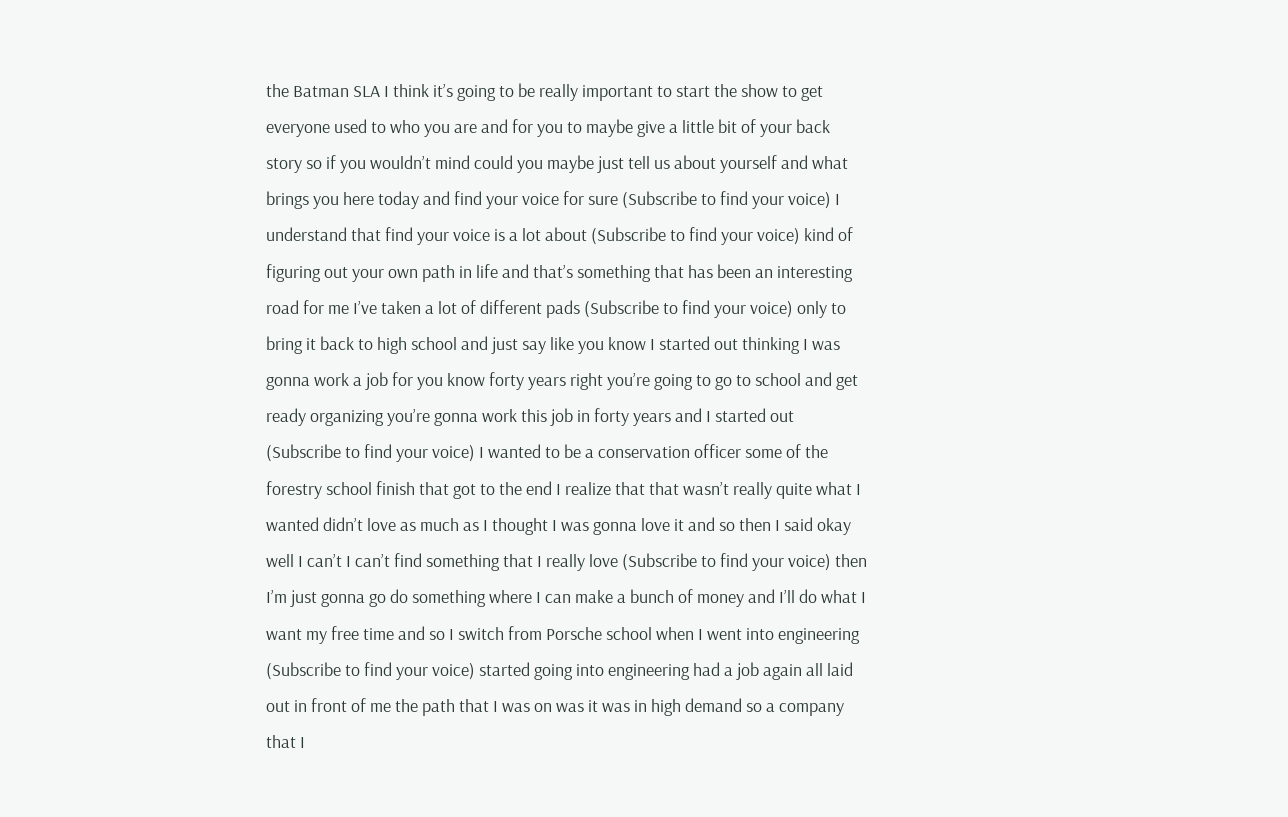the Batman SLA I think it’s going to be really important to start the show to get everyone used to who you are and for you to maybe give a little bit of your back story so if you wouldn’t mind could you maybe just tell us about yourself and what brings you here today and find your voice for sure (Subscribe to find your voice) I understand that find your voice is a lot about (Subscribe to find your voice) kind of figuring out your own path in life and that’s something that has been an interesting road for me I’ve taken a lot of different pads (Subscribe to find your voice) only to bring it back to high school and just say like you know I started out thinking I was gonna work a job for you know forty years right you’re going to go to school and get ready organizing you’re gonna work this job in forty years and I started out (Subscribe to find your voice) I wanted to be a conservation officer some of the forestry school finish that got to the end I realize that that wasn’t really quite what I wanted didn’t love as much as I thought I was gonna love it and so then I said okay well I can’t I can’t find something that I really love (Subscribe to find your voice) then I’m just gonna go do something where I can make a bunch of money and I’ll do what I want my free time and so I switch from Porsche school when I went into engineering (Subscribe to find your voice) started going into engineering had a job again all laid out in front of me the path that I was on was it was in high demand so a company that I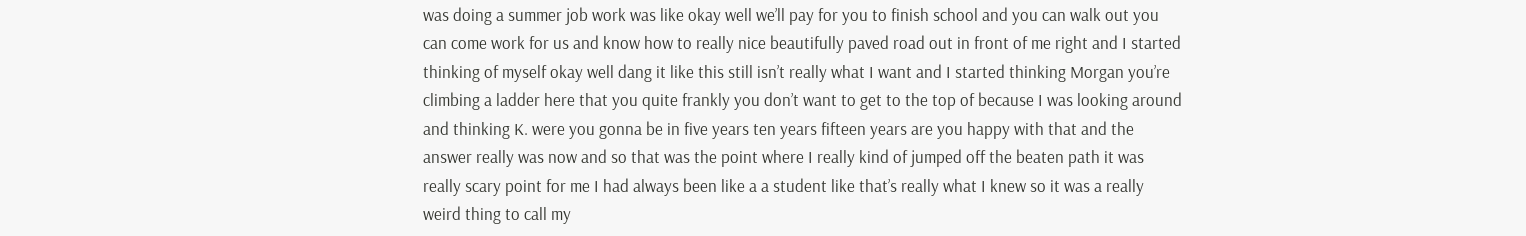was doing a summer job work was like okay well we’ll pay for you to finish school and you can walk out you can come work for us and know how to really nice beautifully paved road out in front of me right and I started thinking of myself okay well dang it like this still isn’t really what I want and I started thinking Morgan you’re climbing a ladder here that you quite frankly you don’t want to get to the top of because I was looking around and thinking K. were you gonna be in five years ten years fifteen years are you happy with that and the answer really was now and so that was the point where I really kind of jumped off the beaten path it was really scary point for me I had always been like a a student like that’s really what I knew so it was a really weird thing to call my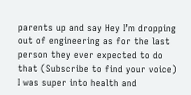parents up and say Hey I’m dropping out of engineering as for the last person they ever expected to do that (Subscribe to find your voice) I was super into health and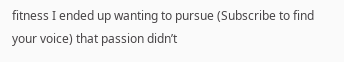fitness I ended up wanting to pursue (Subscribe to find your voice) that passion didn’t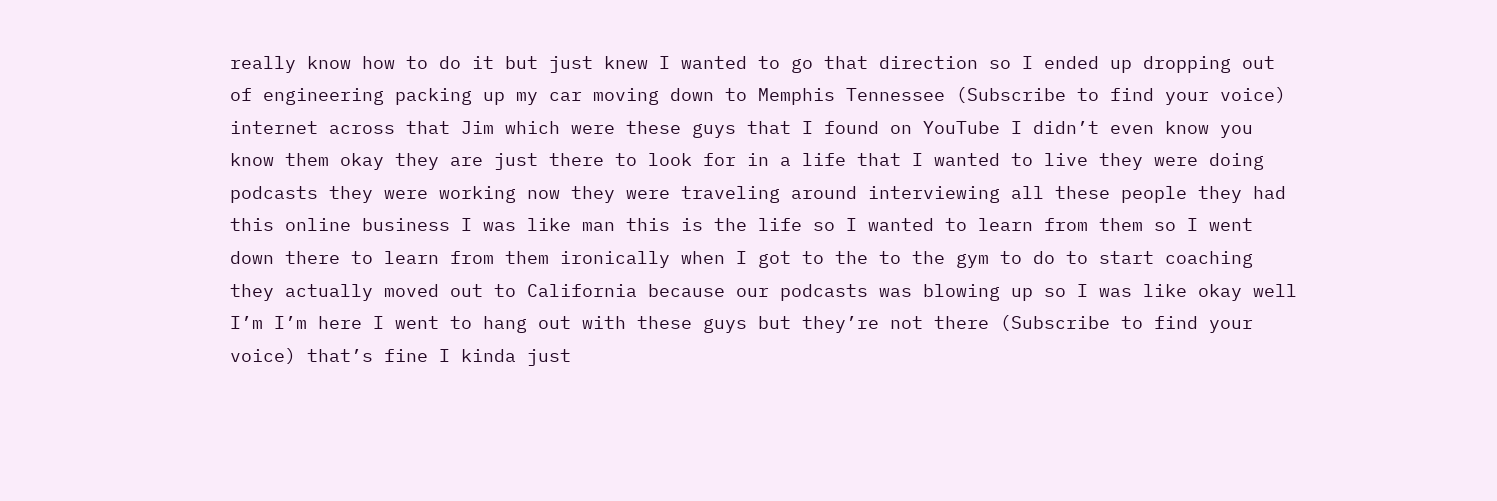really know how to do it but just knew I wanted to go that direction so I ended up dropping out of engineering packing up my car moving down to Memphis Tennessee (Subscribe to find your voice) internet across that Jim which were these guys that I found on YouTube I didn’t even know you know them okay they are just there to look for in a life that I wanted to live they were doing podcasts they were working now they were traveling around interviewing all these people they had this online business I was like man this is the life so I wanted to learn from them so I went down there to learn from them ironically when I got to the to the gym to do to start coaching they actually moved out to California because our podcasts was blowing up so I was like okay well I’m I’m here I went to hang out with these guys but they’re not there (Subscribe to find your voice) that’s fine I kinda just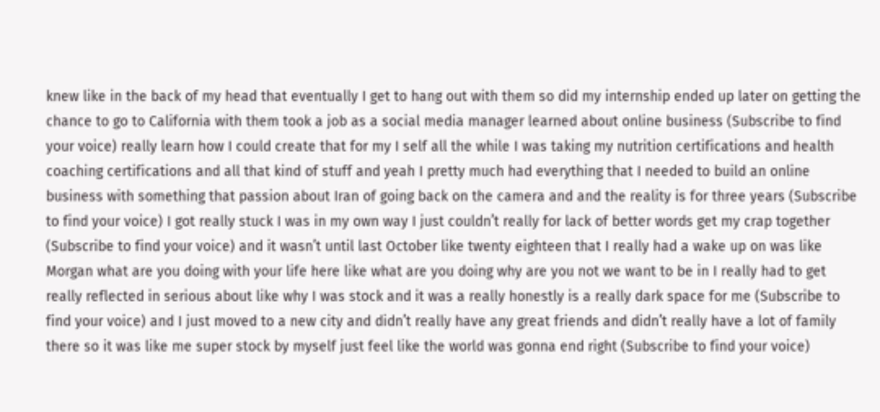knew like in the back of my head that eventually I get to hang out with them so did my internship ended up later on getting the chance to go to California with them took a job as a social media manager learned about online business (Subscribe to find your voice) really learn how I could create that for my I self all the while I was taking my nutrition certifications and health coaching certifications and all that kind of stuff and yeah I pretty much had everything that I needed to build an online business with something that passion about Iran of going back on the camera and and the reality is for three years (Subscribe to find your voice) I got really stuck I was in my own way I just couldn’t really for lack of better words get my crap together (Subscribe to find your voice) and it wasn’t until last October like twenty eighteen that I really had a wake up on was like Morgan what are you doing with your life here like what are you doing why are you not we want to be in I really had to get really reflected in serious about like why I was stock and it was a really honestly is a really dark space for me (Subscribe to find your voice) and I just moved to a new city and didn’t really have any great friends and didn’t really have a lot of family there so it was like me super stock by myself just feel like the world was gonna end right (Subscribe to find your voice)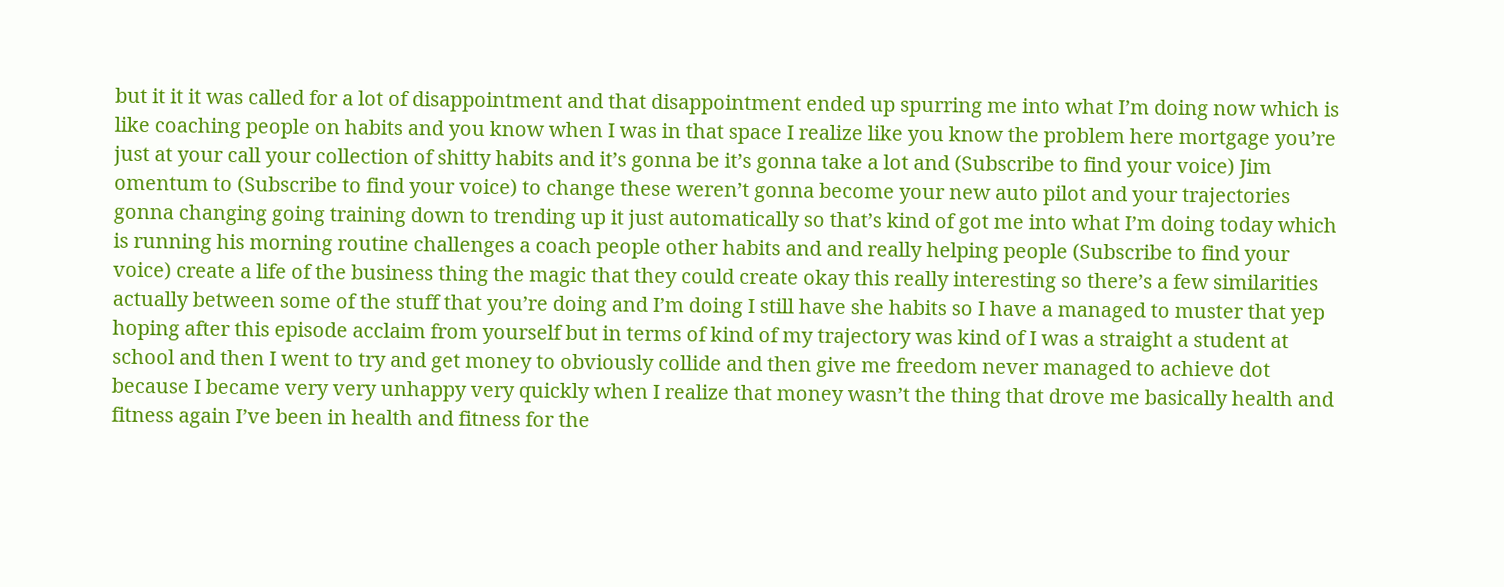but it it it was called for a lot of disappointment and that disappointment ended up spurring me into what I’m doing now which is like coaching people on habits and you know when I was in that space I realize like you know the problem here mortgage you’re just at your call your collection of shitty habits and it’s gonna be it’s gonna take a lot and (Subscribe to find your voice) Jim omentum to (Subscribe to find your voice) to change these weren’t gonna become your new auto pilot and your trajectories gonna changing going training down to trending up it just automatically so that’s kind of got me into what I’m doing today which is running his morning routine challenges a coach people other habits and and really helping people (Subscribe to find your voice) create a life of the business thing the magic that they could create okay this really interesting so there’s a few similarities actually between some of the stuff that you’re doing and I’m doing I still have she habits so I have a managed to muster that yep hoping after this episode acclaim from yourself but in terms of kind of my trajectory was kind of I was a straight a student at school and then I went to try and get money to obviously collide and then give me freedom never managed to achieve dot because I became very very unhappy very quickly when I realize that money wasn’t the thing that drove me basically health and fitness again I’ve been in health and fitness for the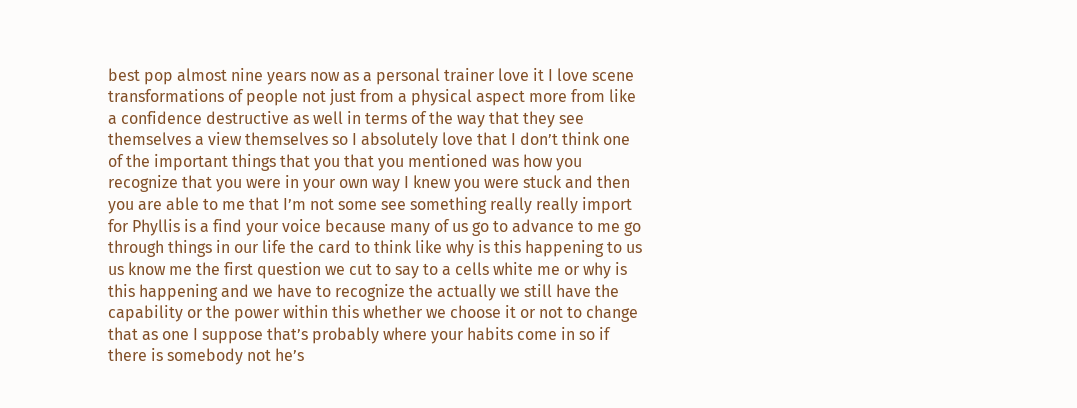best pop almost nine years now as a personal trainer love it I love scene transformations of people not just from a physical aspect more from like a confidence destructive as well in terms of the way that they see themselves a view themselves so I absolutely love that I don’t think one of the important things that you that you mentioned was how you recognize that you were in your own way I knew you were stuck and then you are able to me that I’m not some see something really really import for Phyllis is a find your voice because many of us go to advance to me go through things in our life the card to think like why is this happening to us us know me the first question we cut to say to a cells white me or why is this happening and we have to recognize the actually we still have the capability or the power within this whether we choose it or not to change that as one I suppose that’s probably where your habits come in so if there is somebody not he’s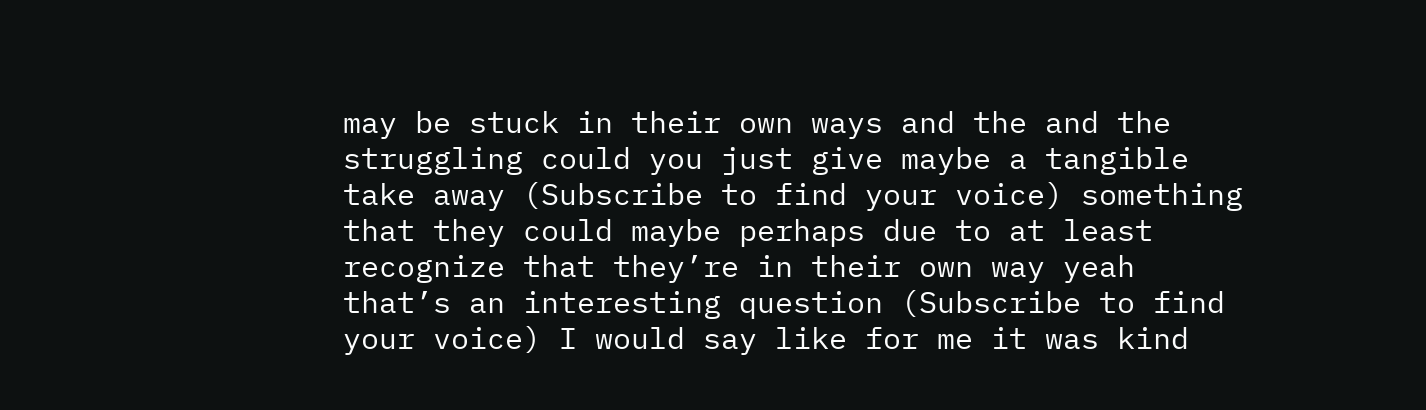may be stuck in their own ways and the and the struggling could you just give maybe a tangible take away (Subscribe to find your voice) something that they could maybe perhaps due to at least recognize that they’re in their own way yeah that’s an interesting question (Subscribe to find your voice) I would say like for me it was kind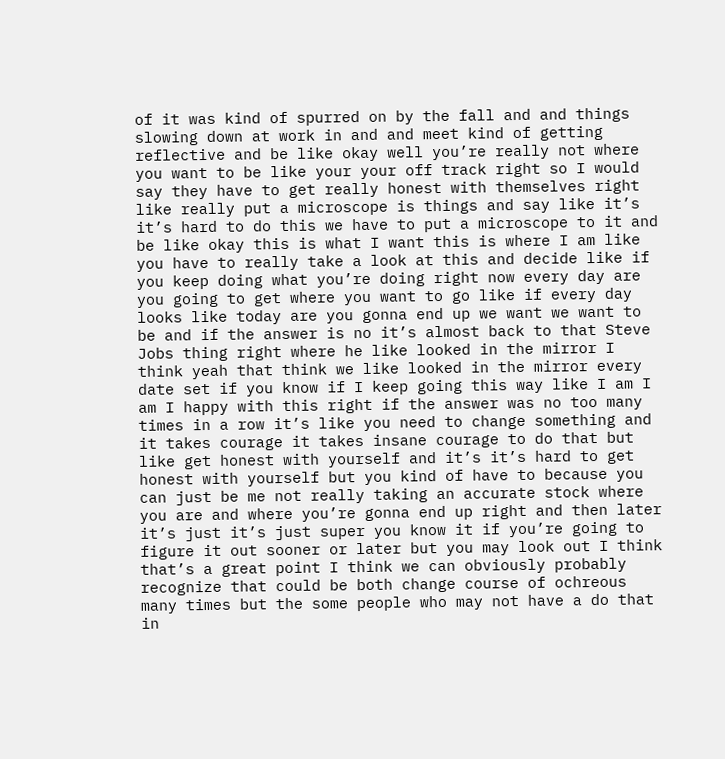of it was kind of spurred on by the fall and and things slowing down at work in and and meet kind of getting reflective and be like okay well you’re really not where you want to be like your your off track right so I would say they have to get really honest with themselves right like really put a microscope is things and say like it’s it’s hard to do this we have to put a microscope to it and be like okay this is what I want this is where I am like you have to really take a look at this and decide like if you keep doing what you’re doing right now every day are you going to get where you want to go like if every day looks like today are you gonna end up we want we want to be and if the answer is no it’s almost back to that Steve Jobs thing right where he like looked in the mirror I think yeah that think we like looked in the mirror every date set if you know if I keep going this way like I am I am I happy with this right if the answer was no too many times in a row it’s like you need to change something and it takes courage it takes insane courage to do that but like get honest with yourself and it’s it’s hard to get honest with yourself but you kind of have to because you can just be me not really taking an accurate stock where you are and where you’re gonna end up right and then later it’s just it’s just super you know it if you’re going to figure it out sooner or later but you may look out I think that’s a great point I think we can obviously probably recognize that could be both change course of ochreous many times but the some people who may not have a do that in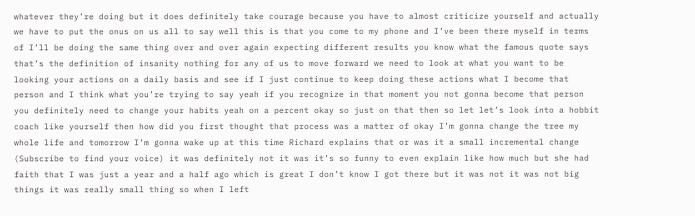whatever they’re doing but it does definitely take courage because you have to almost criticize yourself and actually we have to put the onus on us all to say well this is that you come to my phone and I’ve been there myself in terms of I’ll be doing the same thing over and over again expecting different results you know what the famous quote says that’s the definition of insanity nothing for any of us to move forward we need to look at what you want to be looking your actions on a daily basis and see if I just continue to keep doing these actions what I become that person and I think what you’re trying to say yeah if you recognize in that moment you not gonna become that person you definitely need to change your habits yeah on a percent okay so just on that then so let let’s look into a hobbit coach like yourself then how did you first thought that process was a matter of okay I’m gonna change the tree my whole life and tomorrow I’m gonna wake up at this time Richard explains that or was it a small incremental change (Subscribe to find your voice) it was definitely not it was it’s so funny to even explain like how much but she had faith that I was just a year and a half ago which is great I don’t know I got there but it was not it was not big things it was really small thing so when I left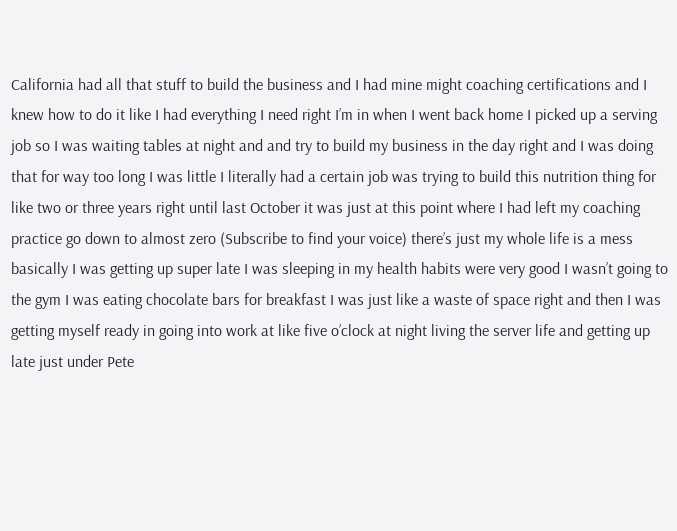California had all that stuff to build the business and I had mine might coaching certifications and I knew how to do it like I had everything I need right I’m in when I went back home I picked up a serving job so I was waiting tables at night and and try to build my business in the day right and I was doing that for way too long I was little I literally had a certain job was trying to build this nutrition thing for like two or three years right until last October it was just at this point where I had left my coaching practice go down to almost zero (Subscribe to find your voice) there’s just my whole life is a mess basically I was getting up super late I was sleeping in my health habits were very good I wasn’t going to the gym I was eating chocolate bars for breakfast I was just like a waste of space right and then I was getting myself ready in going into work at like five o’clock at night living the server life and getting up late just under Pete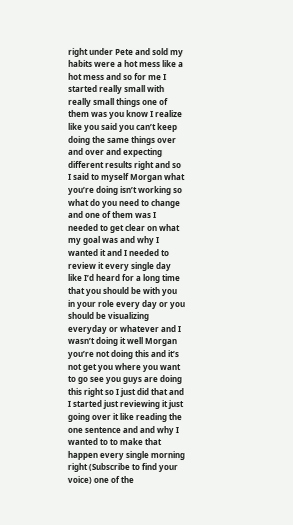right under Pete and sold my habits were a hot mess like a hot mess and so for me I started really small with really small things one of them was you know I realize like you said you can’t keep doing the same things over and over and expecting different results right and so I said to myself Morgan what you’re doing isn’t working so what do you need to change and one of them was I needed to get clear on what my goal was and why I wanted it and I needed to review it every single day like I’d heard for a long time that you should be with you in your role every day or you should be visualizing everyday or whatever and I wasn’t doing it well Morgan you’re not doing this and it’s not get you where you want to go see you guys are doing this right so I just did that and I started just reviewing it just going over it like reading the one sentence and and why I wanted to to make that happen every single morning right (Subscribe to find your voice) one of the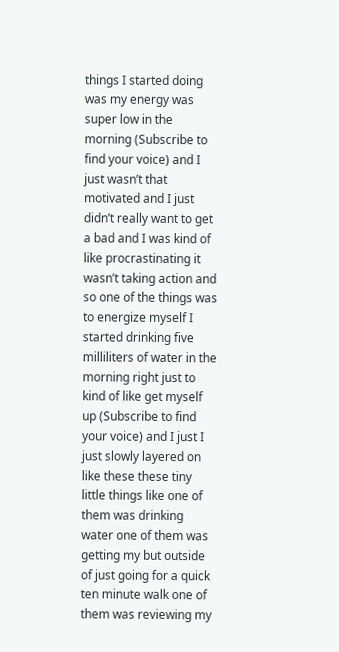things I started doing was my energy was super low in the morning (Subscribe to find your voice) and I just wasn’t that motivated and I just didn’t really want to get a bad and I was kind of like procrastinating it wasn’t taking action and so one of the things was to energize myself I started drinking five milliliters of water in the morning right just to kind of like get myself up (Subscribe to find your voice) and I just I just slowly layered on like these these tiny little things like one of them was drinking water one of them was getting my but outside of just going for a quick ten minute walk one of them was reviewing my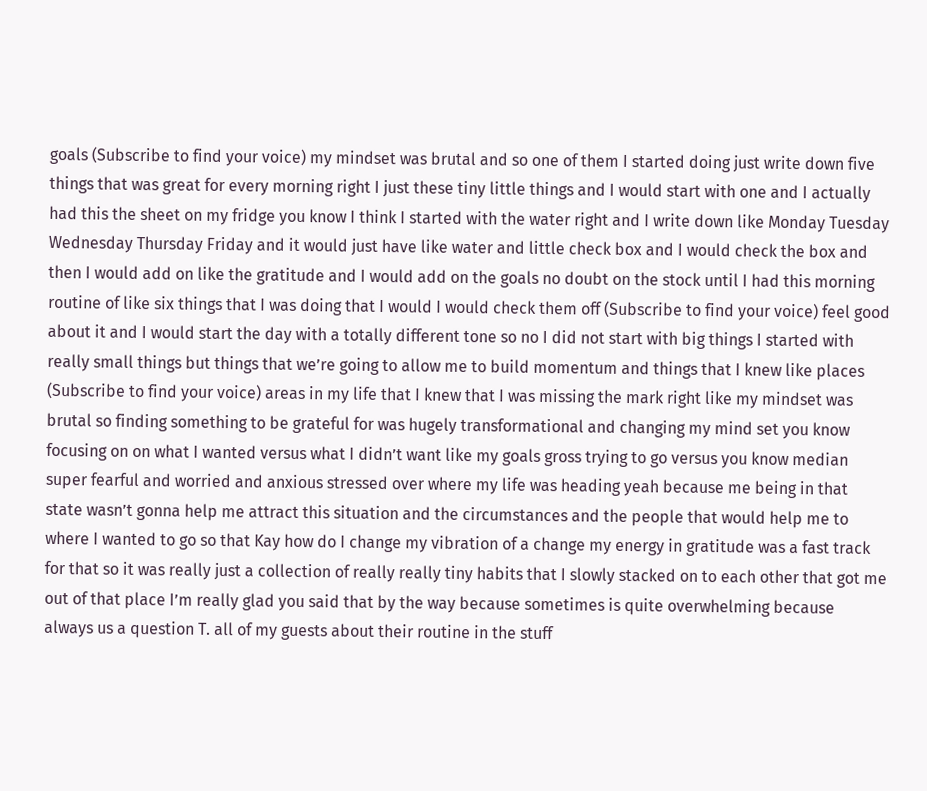goals (Subscribe to find your voice) my mindset was brutal and so one of them I started doing just write down five things that was great for every morning right I just these tiny little things and I would start with one and I actually had this the sheet on my fridge you know I think I started with the water right and I write down like Monday Tuesday Wednesday Thursday Friday and it would just have like water and little check box and I would check the box and then I would add on like the gratitude and I would add on the goals no doubt on the stock until I had this morning routine of like six things that I was doing that I would I would check them off (Subscribe to find your voice) feel good about it and I would start the day with a totally different tone so no I did not start with big things I started with really small things but things that we’re going to allow me to build momentum and things that I knew like places (Subscribe to find your voice) areas in my life that I knew that I was missing the mark right like my mindset was brutal so finding something to be grateful for was hugely transformational and changing my mind set you know focusing on on what I wanted versus what I didn’t want like my goals gross trying to go versus you know median super fearful and worried and anxious stressed over where my life was heading yeah because me being in that state wasn’t gonna help me attract this situation and the circumstances and the people that would help me to where I wanted to go so that Kay how do I change my vibration of a change my energy in gratitude was a fast track for that so it was really just a collection of really really tiny habits that I slowly stacked on to each other that got me out of that place I’m really glad you said that by the way because sometimes is quite overwhelming because always us a question T. all of my guests about their routine in the stuff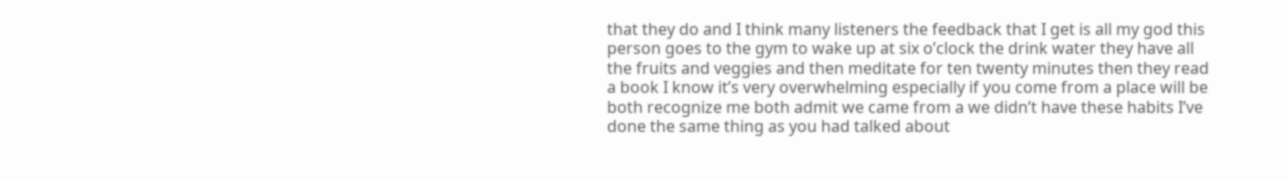that they do and I think many listeners the feedback that I get is all my god this person goes to the gym to wake up at six o’clock the drink water they have all the fruits and veggies and then meditate for ten twenty minutes then they read a book I know it’s very overwhelming especially if you come from a place will be both recognize me both admit we came from a we didn’t have these habits I’ve done the same thing as you had talked about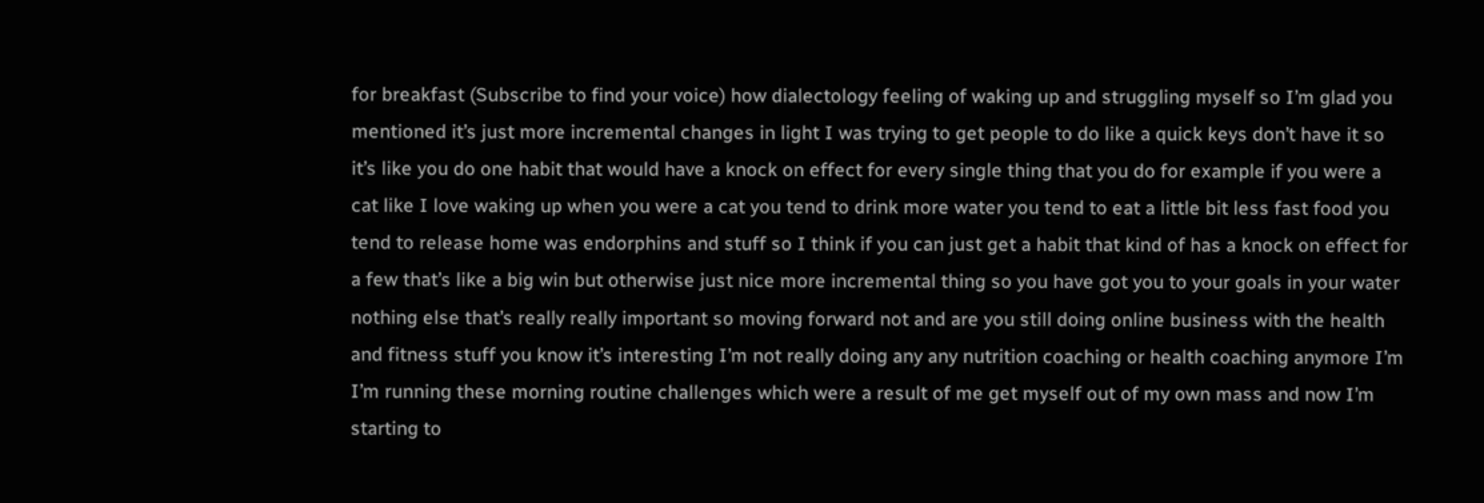for breakfast (Subscribe to find your voice) how dialectology feeling of waking up and struggling myself so I’m glad you mentioned it’s just more incremental changes in light I was trying to get people to do like a quick keys don’t have it so it’s like you do one habit that would have a knock on effect for every single thing that you do for example if you were a cat like I love waking up when you were a cat you tend to drink more water you tend to eat a little bit less fast food you tend to release home was endorphins and stuff so I think if you can just get a habit that kind of has a knock on effect for a few that’s like a big win but otherwise just nice more incremental thing so you have got you to your goals in your water nothing else that’s really really important so moving forward not and are you still doing online business with the health and fitness stuff you know it’s interesting I’m not really doing any any nutrition coaching or health coaching anymore I’m I’m running these morning routine challenges which were a result of me get myself out of my own mass and now I’m starting to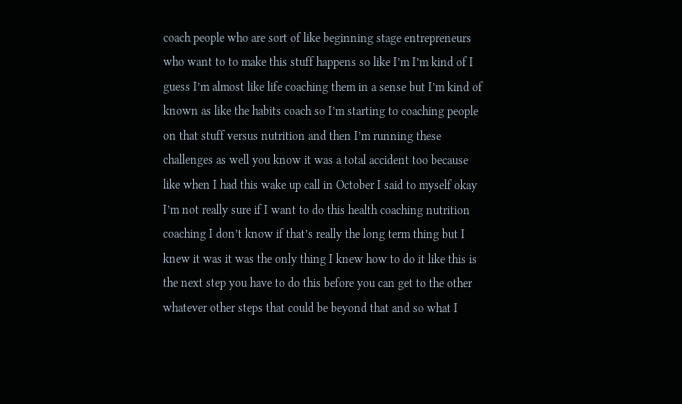coach people who are sort of like beginning stage entrepreneurs who want to to make this stuff happens so like I’m I’m kind of I guess I’m almost like life coaching them in a sense but I’m kind of known as like the habits coach so I’m starting to coaching people on that stuff versus nutrition and then I’m running these challenges as well you know it was a total accident too because like when I had this wake up call in October I said to myself okay I’m not really sure if I want to do this health coaching nutrition coaching I don’t know if that’s really the long term thing but I knew it was it was the only thing I knew how to do it like this is the next step you have to do this before you can get to the other whatever other steps that could be beyond that and so what I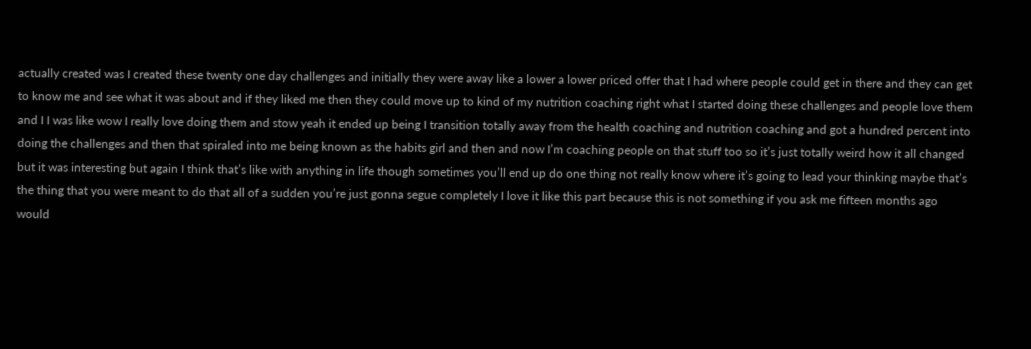actually created was I created these twenty one day challenges and initially they were away like a lower a lower priced offer that I had where people could get in there and they can get to know me and see what it was about and if they liked me then they could move up to kind of my nutrition coaching right what I started doing these challenges and people love them and I I was like wow I really love doing them and stow yeah it ended up being I transition totally away from the health coaching and nutrition coaching and got a hundred percent into doing the challenges and then that spiraled into me being known as the habits girl and then and now I’m coaching people on that stuff too so it’s just totally weird how it all changed but it was interesting but again I think that’s like with anything in life though sometimes you’ll end up do one thing not really know where it’s going to lead your thinking maybe that’s the thing that you were meant to do that all of a sudden you’re just gonna segue completely I love it like this part because this is not something if you ask me fifteen months ago would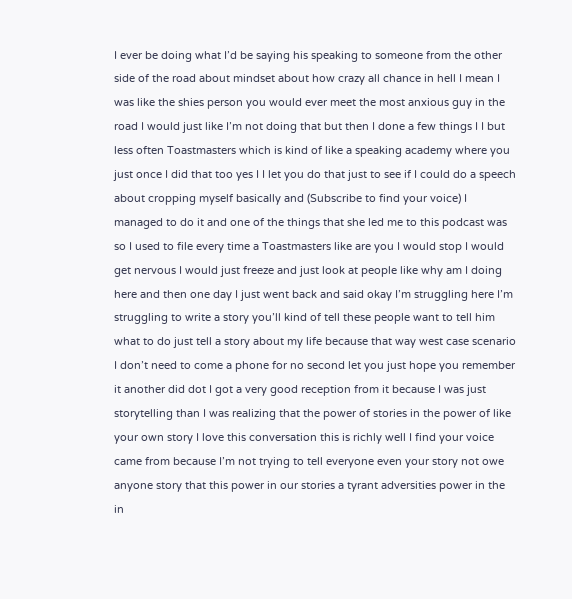I ever be doing what I’d be saying his speaking to someone from the other side of the road about mindset about how crazy all chance in hell I mean I was like the shies person you would ever meet the most anxious guy in the road I would just like I’m not doing that but then I done a few things I I but less often Toastmasters which is kind of like a speaking academy where you just once I did that too yes I I let you do that just to see if I could do a speech about cropping myself basically and (Subscribe to find your voice) I managed to do it and one of the things that she led me to this podcast was so I used to file every time a Toastmasters like are you I would stop I would get nervous I would just freeze and just look at people like why am I doing here and then one day I just went back and said okay I’m struggling here I’m struggling to write a story you’ll kind of tell these people want to tell him what to do just tell a story about my life because that way west case scenario I don’t need to come a phone for no second let you just hope you remember it another did dot I got a very good reception from it because I was just storytelling than I was realizing that the power of stories in the power of like your own story I love this conversation this is richly well I find your voice came from because I’m not trying to tell everyone even your story not owe anyone story that this power in our stories a tyrant adversities power in the in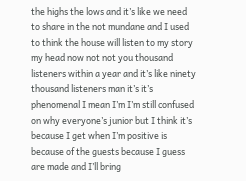the highs the lows and it’s like we need to share in the not mundane and I used to think the house will listen to my story my head now not not you thousand listeners within a year and it’s like ninety thousand listeners man it’s it’s phenomenal I mean I’m I’m still confused on why everyone’s junior but I think it’s because I get when I’m positive is because of the guests because I guess are made and I’ll bring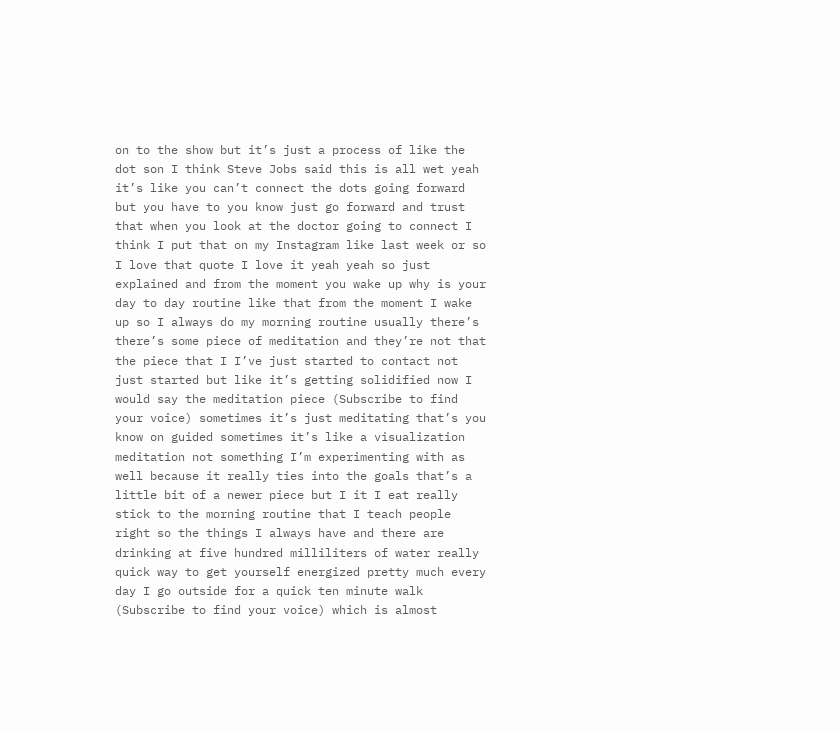on to the show but it’s just a process of like the dot son I think Steve Jobs said this is all wet yeah it’s like you can’t connect the dots going forward but you have to you know just go forward and trust that when you look at the doctor going to connect I think I put that on my Instagram like last week or so I love that quote I love it yeah yeah so just explained and from the moment you wake up why is your day to day routine like that from the moment I wake up so I always do my morning routine usually there’s there’s some piece of meditation and they’re not that the piece that I I’ve just started to contact not just started but like it’s getting solidified now I would say the meditation piece (Subscribe to find your voice) sometimes it’s just meditating that’s you know on guided sometimes it’s like a visualization meditation not something I’m experimenting with as well because it really ties into the goals that’s a little bit of a newer piece but I it I eat really stick to the morning routine that I teach people right so the things I always have and there are drinking at five hundred milliliters of water really quick way to get yourself energized pretty much every day I go outside for a quick ten minute walk (Subscribe to find your voice) which is almost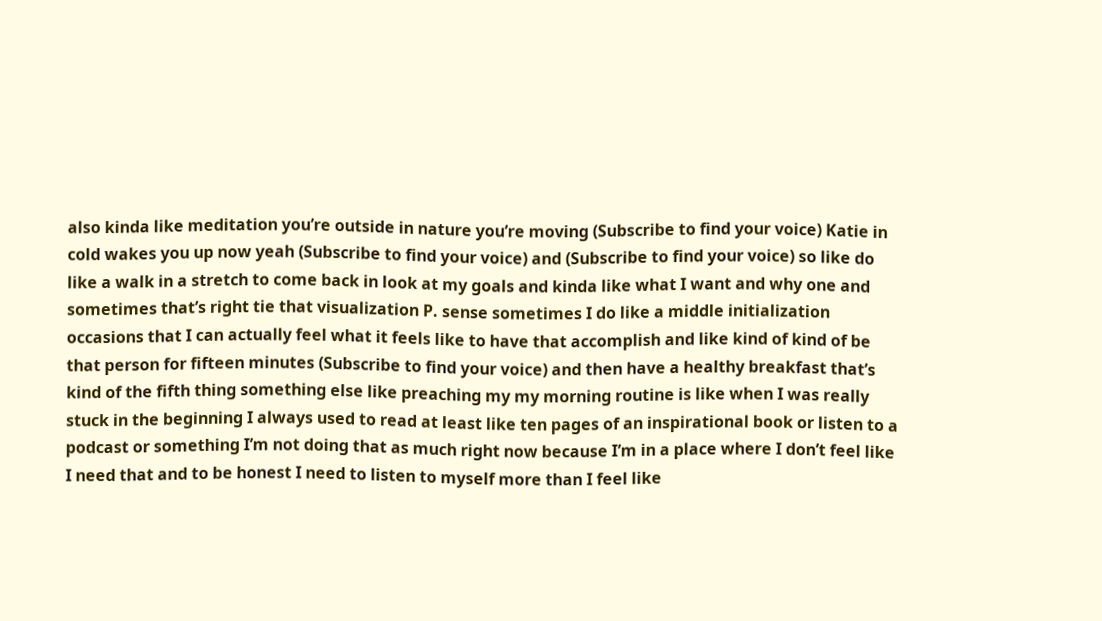also kinda like meditation you’re outside in nature you’re moving (Subscribe to find your voice) Katie in cold wakes you up now yeah (Subscribe to find your voice) and (Subscribe to find your voice) so like do like a walk in a stretch to come back in look at my goals and kinda like what I want and why one and sometimes that’s right tie that visualization P. sense sometimes I do like a middle initialization occasions that I can actually feel what it feels like to have that accomplish and like kind of kind of be that person for fifteen minutes (Subscribe to find your voice) and then have a healthy breakfast that’s kind of the fifth thing something else like preaching my my morning routine is like when I was really stuck in the beginning I always used to read at least like ten pages of an inspirational book or listen to a podcast or something I’m not doing that as much right now because I’m in a place where I don’t feel like I need that and to be honest I need to listen to myself more than I feel like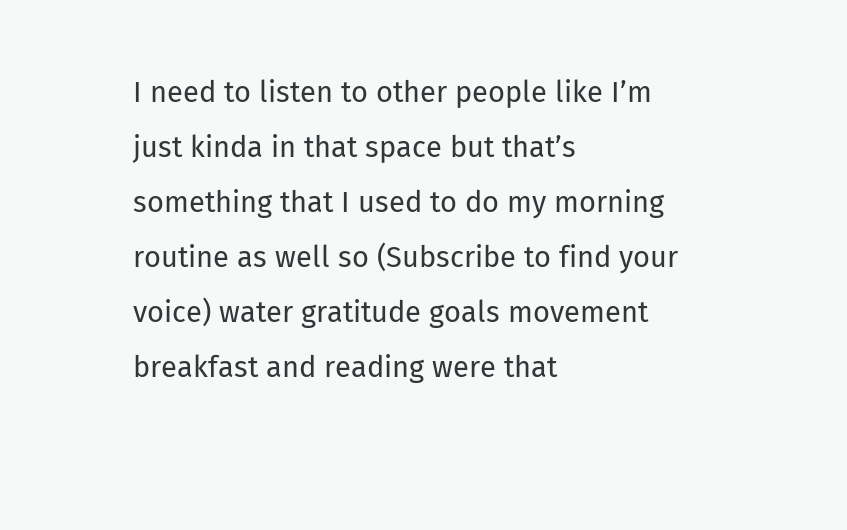I need to listen to other people like I’m just kinda in that space but that’s something that I used to do my morning routine as well so (Subscribe to find your voice) water gratitude goals movement breakfast and reading were that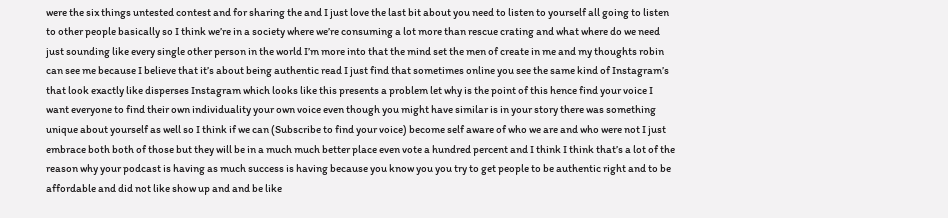were the six things untested contest and for sharing the and I just love the last bit about you need to listen to yourself all going to listen to other people basically so I think we’re in a society where we’re consuming a lot more than rescue crating and what where do we need just sounding like every single other person in the world I’m more into that the mind set the men of create in me and my thoughts robin can see me because I believe that it’s about being authentic read I just find that sometimes online you see the same kind of Instagram’s that look exactly like disperses Instagram which looks like this presents a problem let why is the point of this hence find your voice I want everyone to find their own individuality your own voice even though you might have similar is in your story there was something unique about yourself as well so I think if we can (Subscribe to find your voice) become self aware of who we are and who were not I just embrace both both of those but they will be in a much much better place even vote a hundred percent and I think I think that’s a lot of the reason why your podcast is having as much success is having because you know you you try to get people to be authentic right and to be affordable and did not like show up and and be like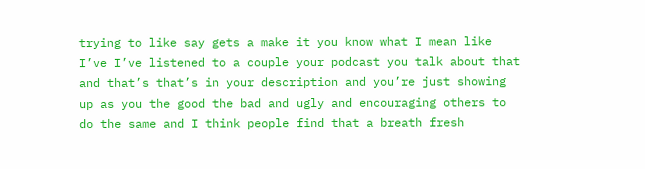trying to like say gets a make it you know what I mean like I’ve I’ve listened to a couple your podcast you talk about that and that’s that’s in your description and you’re just showing up as you the good the bad and ugly and encouraging others to do the same and I think people find that a breath fresh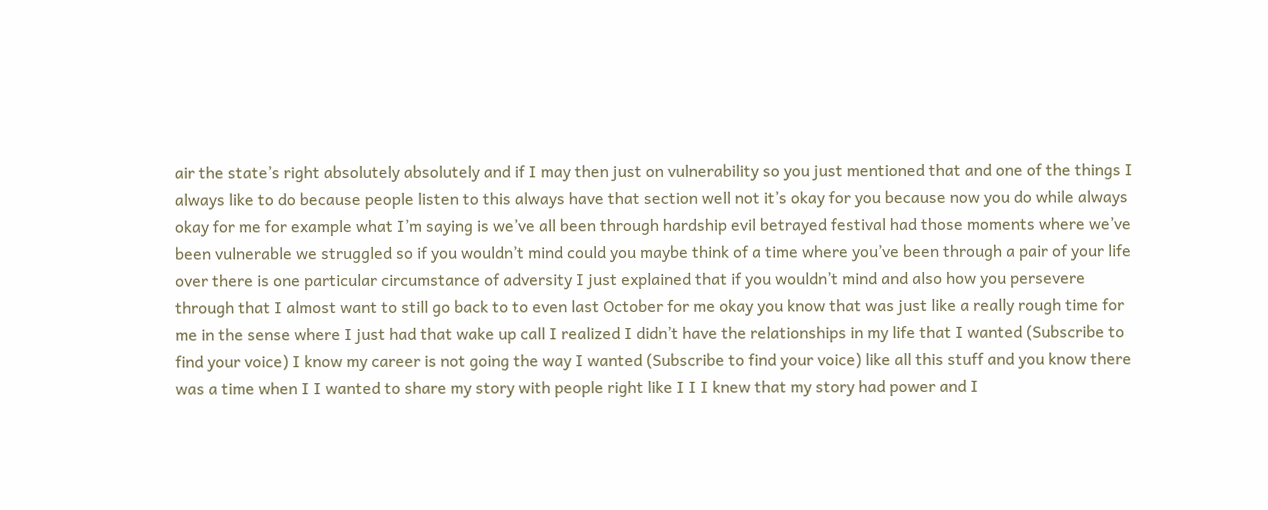air the state’s right absolutely absolutely and if I may then just on vulnerability so you just mentioned that and one of the things I always like to do because people listen to this always have that section well not it’s okay for you because now you do while always okay for me for example what I’m saying is we’ve all been through hardship evil betrayed festival had those moments where we’ve been vulnerable we struggled so if you wouldn’t mind could you maybe think of a time where you’ve been through a pair of your life over there is one particular circumstance of adversity I just explained that if you wouldn’t mind and also how you persevere through that I almost want to still go back to to even last October for me okay you know that was just like a really rough time for me in the sense where I just had that wake up call I realized I didn’t have the relationships in my life that I wanted (Subscribe to find your voice) I know my career is not going the way I wanted (Subscribe to find your voice) like all this stuff and you know there was a time when I I wanted to share my story with people right like I I I knew that my story had power and I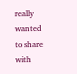really wanted to share with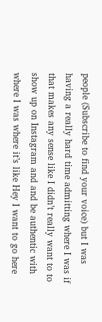people (Subscribe to find your voice) but I was having a really hard time admitting where I was if that makes any sense like I didn’t really want to to show up on Instagram and and be authentic with where I was where it’s like Hey I want to go here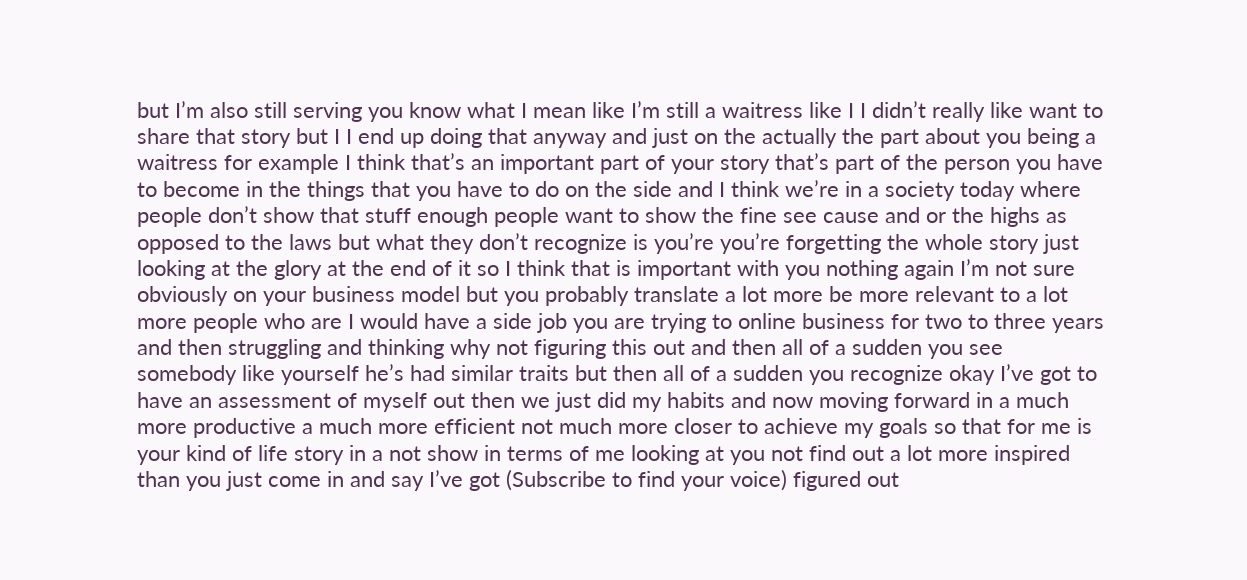but I’m also still serving you know what I mean like I’m still a waitress like I I didn’t really like want to share that story but I I end up doing that anyway and just on the actually the part about you being a waitress for example I think that’s an important part of your story that’s part of the person you have to become in the things that you have to do on the side and I think we’re in a society today where people don’t show that stuff enough people want to show the fine see cause and or the highs as opposed to the laws but what they don’t recognize is you’re you’re forgetting the whole story just looking at the glory at the end of it so I think that is important with you nothing again I’m not sure obviously on your business model but you probably translate a lot more be more relevant to a lot more people who are I would have a side job you are trying to online business for two to three years and then struggling and thinking why not figuring this out and then all of a sudden you see somebody like yourself he’s had similar traits but then all of a sudden you recognize okay I’ve got to have an assessment of myself out then we just did my habits and now moving forward in a much more productive a much more efficient not much more closer to achieve my goals so that for me is your kind of life story in a not show in terms of me looking at you not find out a lot more inspired than you just come in and say I’ve got (Subscribe to find your voice) figured out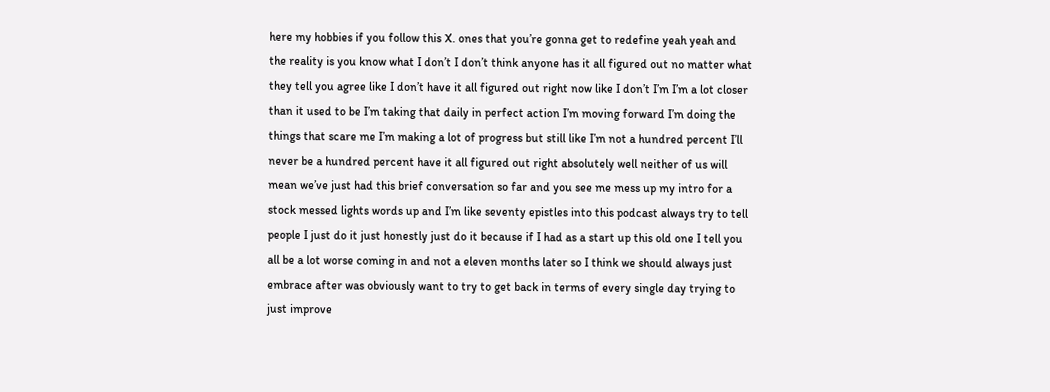here my hobbies if you follow this X. ones that you’re gonna get to redefine yeah yeah and the reality is you know what I don’t I don’t think anyone has it all figured out no matter what they tell you agree like I don’t have it all figured out right now like I don’t I’m I’m a lot closer than it used to be I’m taking that daily in perfect action I’m moving forward I’m doing the things that scare me I’m making a lot of progress but still like I’m not a hundred percent I’ll never be a hundred percent have it all figured out right absolutely well neither of us will mean we’ve just had this brief conversation so far and you see me mess up my intro for a stock messed lights words up and I’m like seventy epistles into this podcast always try to tell people I just do it just honestly just do it because if I had as a start up this old one I tell you all be a lot worse coming in and not a eleven months later so I think we should always just embrace after was obviously want to try to get back in terms of every single day trying to just improve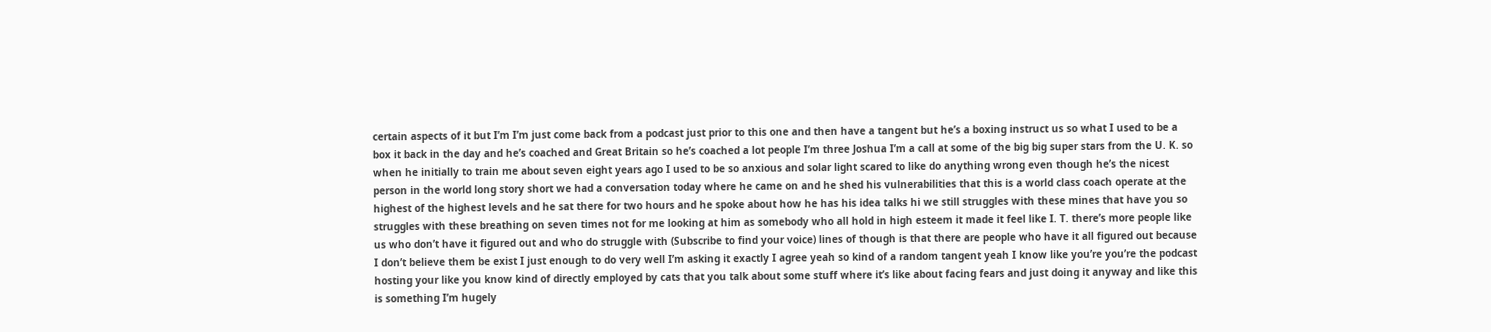certain aspects of it but I’m I’m just come back from a podcast just prior to this one and then have a tangent but he’s a boxing instruct us so what I used to be a box it back in the day and he’s coached and Great Britain so he’s coached a lot people I’m three Joshua I’m a call at some of the big big super stars from the U. K. so when he initially to train me about seven eight years ago I used to be so anxious and solar light scared to like do anything wrong even though he’s the nicest person in the world long story short we had a conversation today where he came on and he shed his vulnerabilities that this is a world class coach operate at the highest of the highest levels and he sat there for two hours and he spoke about how he has his idea talks hi we still struggles with these mines that have you so struggles with these breathing on seven times not for me looking at him as somebody who all hold in high esteem it made it feel like I. T. there’s more people like us who don’t have it figured out and who do struggle with (Subscribe to find your voice) lines of though is that there are people who have it all figured out because I don’t believe them be exist I just enough to do very well I’m asking it exactly I agree yeah so kind of a random tangent yeah I know like you’re you’re the podcast hosting your like you know kind of directly employed by cats that you talk about some stuff where it’s like about facing fears and just doing it anyway and like this is something I’m hugely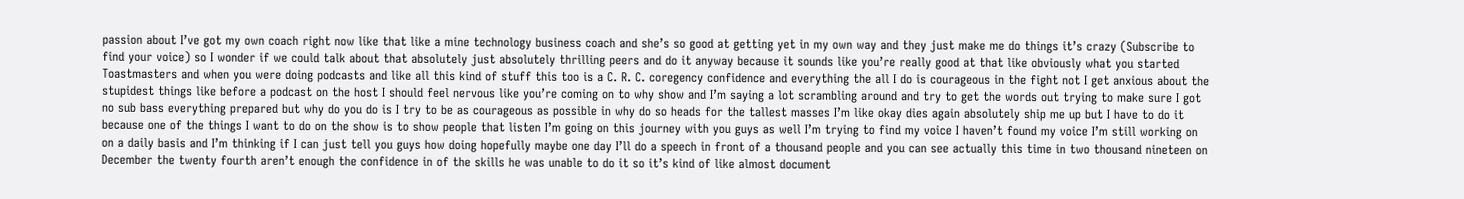passion about I’ve got my own coach right now like that like a mine technology business coach and she’s so good at getting yet in my own way and they just make me do things it’s crazy (Subscribe to find your voice) so I wonder if we could talk about that absolutely just absolutely thrilling peers and do it anyway because it sounds like you’re really good at that like obviously what you started Toastmasters and when you were doing podcasts and like all this kind of stuff this too is a C. R. C. coregency confidence and everything the all I do is courageous in the fight not I get anxious about the stupidest things like before a podcast on the host I should feel nervous like you’re coming on to why show and I’m saying a lot scrambling around and try to get the words out trying to make sure I got no sub bass everything prepared but why do you do is I try to be as courageous as possible in why do so heads for the tallest masses I’m like okay dies again absolutely ship me up but I have to do it because one of the things I want to do on the show is to show people that listen I’m going on this journey with you guys as well I’m trying to find my voice I haven’t found my voice I’m still working on on a daily basis and I’m thinking if I can just tell you guys how doing hopefully maybe one day I’ll do a speech in front of a thousand people and you can see actually this time in two thousand nineteen on December the twenty fourth aren’t enough the confidence in of the skills he was unable to do it so it’s kind of like almost document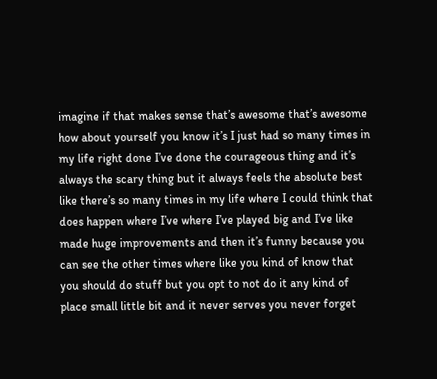imagine if that makes sense that’s awesome that’s awesome how about yourself you know it’s I just had so many times in my life right done I’ve done the courageous thing and it’s always the scary thing but it always feels the absolute best like there’s so many times in my life where I could think that does happen where I’ve where I’ve played big and I’ve like made huge improvements and then it’s funny because you can see the other times where like you kind of know that you should do stuff but you opt to not do it any kind of place small little bit and it never serves you never forget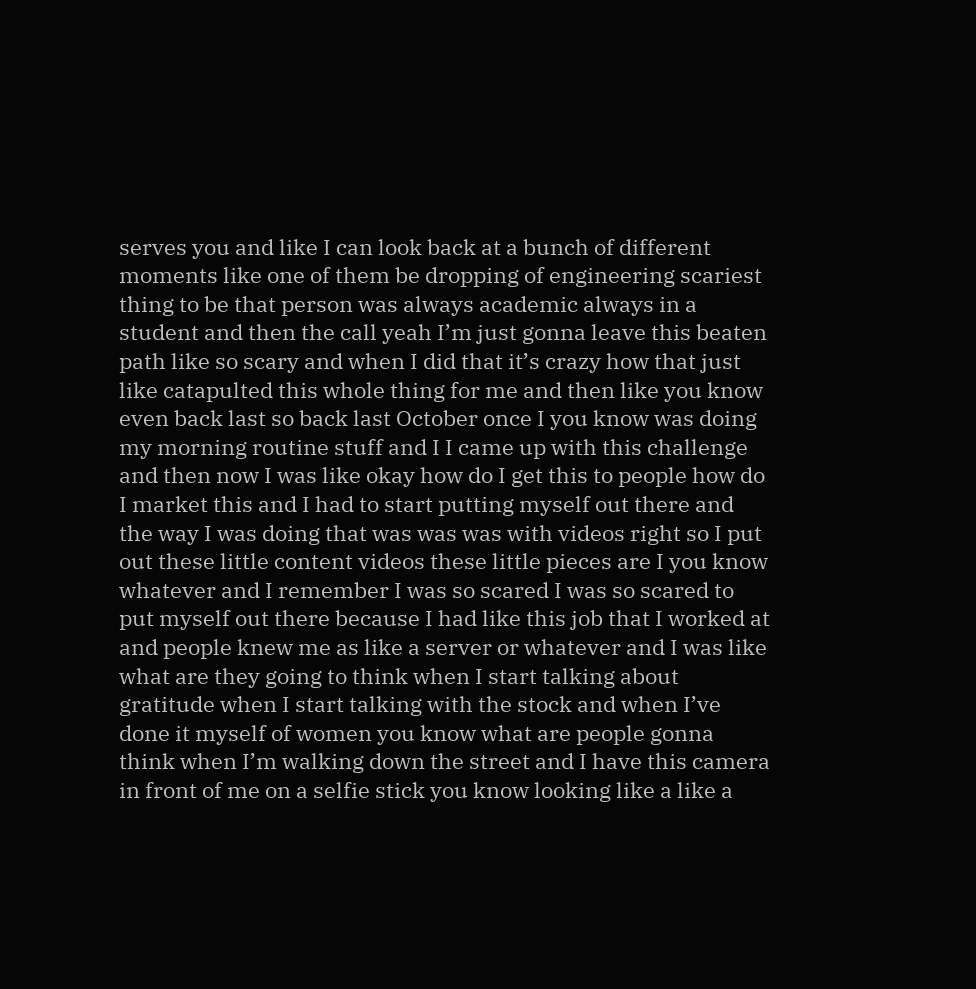serves you and like I can look back at a bunch of different moments like one of them be dropping of engineering scariest thing to be that person was always academic always in a student and then the call yeah I’m just gonna leave this beaten path like so scary and when I did that it’s crazy how that just like catapulted this whole thing for me and then like you know even back last so back last October once I you know was doing my morning routine stuff and I I came up with this challenge and then now I was like okay how do I get this to people how do I market this and I had to start putting myself out there and the way I was doing that was was was with videos right so I put out these little content videos these little pieces are I you know whatever and I remember I was so scared I was so scared to put myself out there because I had like this job that I worked at and people knew me as like a server or whatever and I was like what are they going to think when I start talking about gratitude when I start talking with the stock and when I’ve done it myself of women you know what are people gonna think when I’m walking down the street and I have this camera in front of me on a selfie stick you know looking like a like a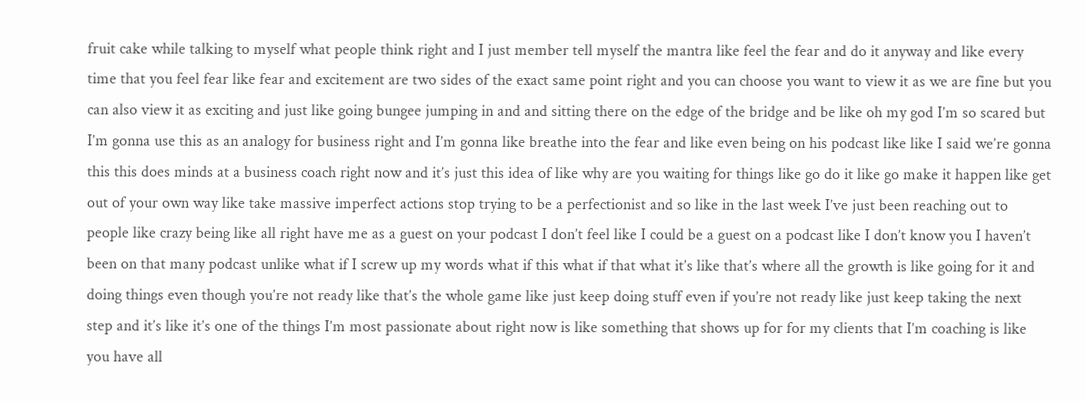fruit cake while talking to myself what people think right and I just member tell myself the mantra like feel the fear and do it anyway and like every time that you feel fear like fear and excitement are two sides of the exact same point right and you can choose you want to view it as we are fine but you can also view it as exciting and just like going bungee jumping in and and sitting there on the edge of the bridge and be like oh my god I’m so scared but I’m gonna use this as an analogy for business right and I’m gonna like breathe into the fear and like even being on his podcast like like I said we’re gonna this this does minds at a business coach right now and it’s just this idea of like why are you waiting for things like go do it like go make it happen like get out of your own way like take massive imperfect actions stop trying to be a perfectionist and so like in the last week I’ve just been reaching out to people like crazy being like all right have me as a guest on your podcast I don’t feel like I could be a guest on a podcast like I don’t know you I haven’t been on that many podcast unlike what if I screw up my words what if this what if that what it’s like that’s where all the growth is like going for it and doing things even though you’re not ready like that’s the whole game like just keep doing stuff even if you’re not ready like just keep taking the next step and it’s like it’s one of the things I’m most passionate about right now is like something that shows up for for my clients that I’m coaching is like you have all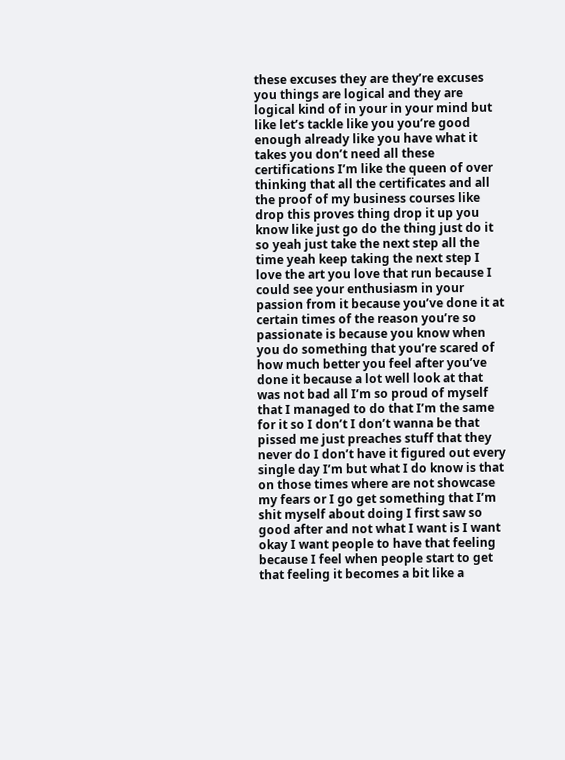these excuses they are they’re excuses you things are logical and they are logical kind of in your in your mind but like let’s tackle like you you’re good enough already like you have what it takes you don’t need all these certifications I’m like the queen of over thinking that all the certificates and all the proof of my business courses like drop this proves thing drop it up you know like just go do the thing just do it so yeah just take the next step all the time yeah keep taking the next step I love the art you love that run because I could see your enthusiasm in your passion from it because you’ve done it at certain times of the reason you’re so passionate is because you know when you do something that you’re scared of how much better you feel after you’ve done it because a lot well look at that was not bad all I’m so proud of myself that I managed to do that I’m the same for it so I don’t I don’t wanna be that pissed me just preaches stuff that they never do I don’t have it figured out every single day I’m but what I do know is that on those times where are not showcase my fears or I go get something that I’m shit myself about doing I first saw so good after and not what I want is I want okay I want people to have that feeling because I feel when people start to get that feeling it becomes a bit like a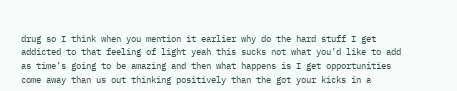drug so I think when you mention it earlier why do the hard stuff I get addicted to that feeling of light yeah this sucks not what you’d like to add as time’s going to be amazing and then what happens is I get opportunities come away than us out thinking positively than the got your kicks in a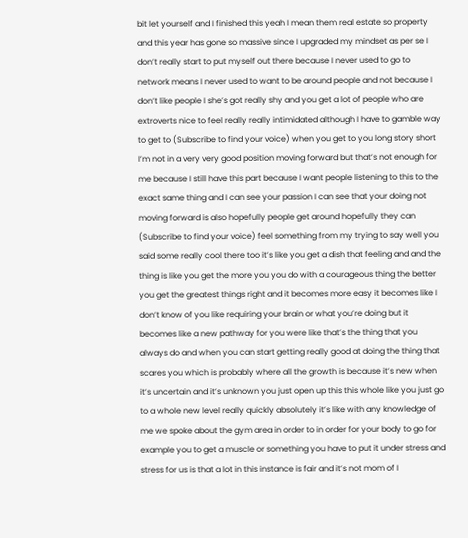bit let yourself and I finished this yeah I mean them real estate so property and this year has gone so massive since I upgraded my mindset as per se I don’t really start to put myself out there because I never used to go to network means I never used to want to be around people and not because I don’t like people I she’s got really shy and you get a lot of people who are extroverts nice to feel really really intimidated although I have to gamble way to get to (Subscribe to find your voice) when you get to you long story short I’m not in a very very good position moving forward but that’s not enough for me because I still have this part because I want people listening to this to the exact same thing and I can see your passion I can see that your doing not moving forward is also hopefully people get around hopefully they can (Subscribe to find your voice) feel something from my trying to say well you said some really cool there too it’s like you get a dish that feeling and and the thing is like you get the more you you do with a courageous thing the better you get the greatest things right and it becomes more easy it becomes like I don’t know of you like requiring your brain or what you’re doing but it becomes like a new pathway for you were like that’s the thing that you always do and when you can start getting really good at doing the thing that scares you which is probably where all the growth is because it’s new when it’s uncertain and it’s unknown you just open up this this whole like you just go to a whole new level really quickly absolutely it’s like with any knowledge of me we spoke about the gym area in order to in order for your body to go for example you to get a muscle or something you have to put it under stress and stress for us is that a lot in this instance is fair and it’s not mom of I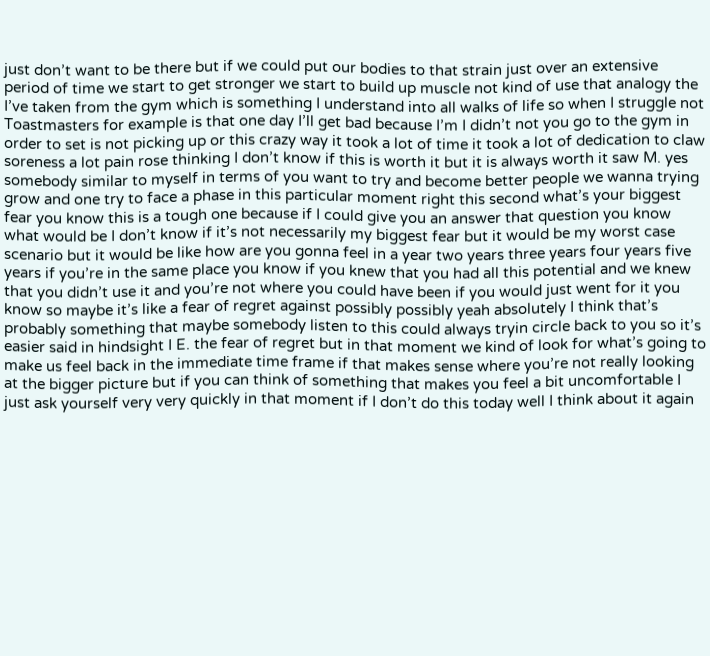just don’t want to be there but if we could put our bodies to that strain just over an extensive period of time we start to get stronger we start to build up muscle not kind of use that analogy the I’ve taken from the gym which is something I understand into all walks of life so when I struggle not Toastmasters for example is that one day I’ll get bad because I’m I didn’t not you go to the gym in order to set is not picking up or this crazy way it took a lot of time it took a lot of dedication to claw soreness a lot pain rose thinking I don’t know if this is worth it but it is always worth it saw M. yes somebody similar to myself in terms of you want to try and become better people we wanna trying grow and one try to face a phase in this particular moment right this second what’s your biggest fear you know this is a tough one because if I could give you an answer that question you know what would be I don’t know if it’s not necessarily my biggest fear but it would be my worst case scenario but it would be like how are you gonna feel in a year two years three years four years five years if you’re in the same place you know if you knew that you had all this potential and we knew that you didn’t use it and you’re not where you could have been if you would just went for it you know so maybe it’s like a fear of regret against possibly possibly yeah absolutely I think that’s probably something that maybe somebody listen to this could always tryin circle back to you so it’s easier said in hindsight I E. the fear of regret but in that moment we kind of look for what’s going to make us feel back in the immediate time frame if that makes sense where you’re not really looking at the bigger picture but if you can think of something that makes you feel a bit uncomfortable I just ask yourself very very quickly in that moment if I don’t do this today well I think about it again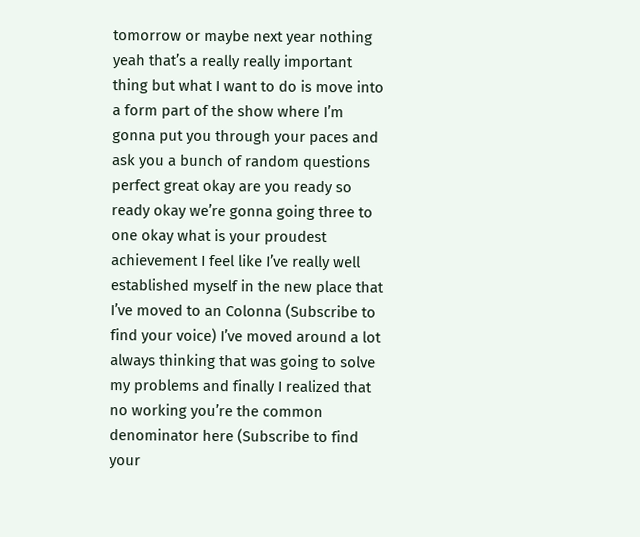tomorrow or maybe next year nothing yeah that’s a really really important thing but what I want to do is move into a form part of the show where I’m gonna put you through your paces and ask you a bunch of random questions perfect great okay are you ready so ready okay we’re gonna going three to one okay what is your proudest achievement I feel like I’ve really well established myself in the new place that I’ve moved to an Colonna (Subscribe to find your voice) I’ve moved around a lot always thinking that was going to solve my problems and finally I realized that no working you’re the common denominator here (Subscribe to find your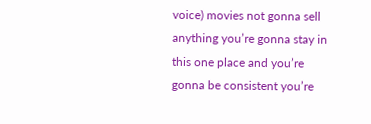voice) movies not gonna sell anything you’re gonna stay in this one place and you’re gonna be consistent you’re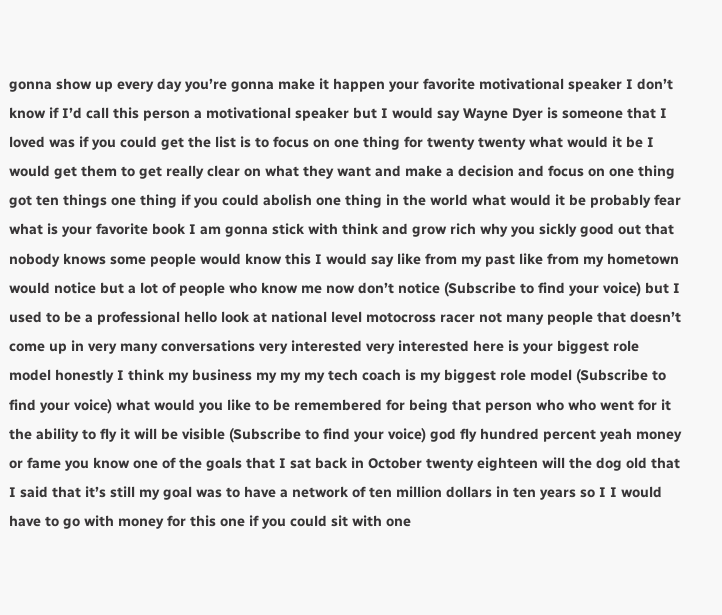gonna show up every day you’re gonna make it happen your favorite motivational speaker I don’t know if I’d call this person a motivational speaker but I would say Wayne Dyer is someone that I loved was if you could get the list is to focus on one thing for twenty twenty what would it be I would get them to get really clear on what they want and make a decision and focus on one thing got ten things one thing if you could abolish one thing in the world what would it be probably fear what is your favorite book I am gonna stick with think and grow rich why you sickly good out that nobody knows some people would know this I would say like from my past like from my hometown would notice but a lot of people who know me now don’t notice (Subscribe to find your voice) but I used to be a professional hello look at national level motocross racer not many people that doesn’t come up in very many conversations very interested very interested here is your biggest role model honestly I think my business my my my tech coach is my biggest role model (Subscribe to find your voice) what would you like to be remembered for being that person who who went for it the ability to fly it will be visible (Subscribe to find your voice) god fly hundred percent yeah money or fame you know one of the goals that I sat back in October twenty eighteen will the dog old that I said that it’s still my goal was to have a network of ten million dollars in ten years so I I would have to go with money for this one if you could sit with one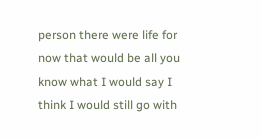person there were life for now that would be all you know what I would say I think I would still go with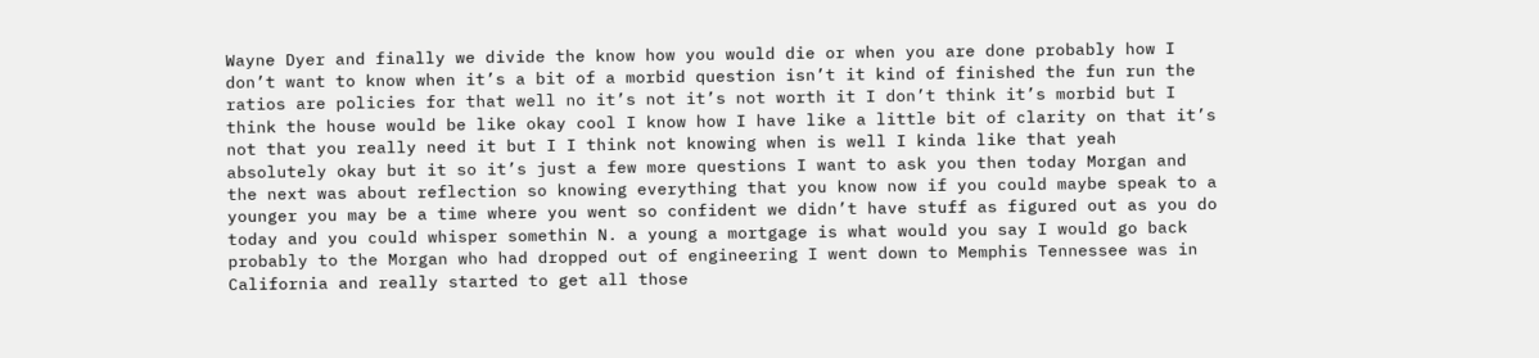Wayne Dyer and finally we divide the know how you would die or when you are done probably how I don’t want to know when it’s a bit of a morbid question isn’t it kind of finished the fun run the ratios are policies for that well no it’s not it’s not worth it I don’t think it’s morbid but I think the house would be like okay cool I know how I have like a little bit of clarity on that it’s not that you really need it but I I think not knowing when is well I kinda like that yeah absolutely okay but it so it’s just a few more questions I want to ask you then today Morgan and the next was about reflection so knowing everything that you know now if you could maybe speak to a younger you may be a time where you went so confident we didn’t have stuff as figured out as you do today and you could whisper somethin N. a young a mortgage is what would you say I would go back probably to the Morgan who had dropped out of engineering I went down to Memphis Tennessee was in California and really started to get all those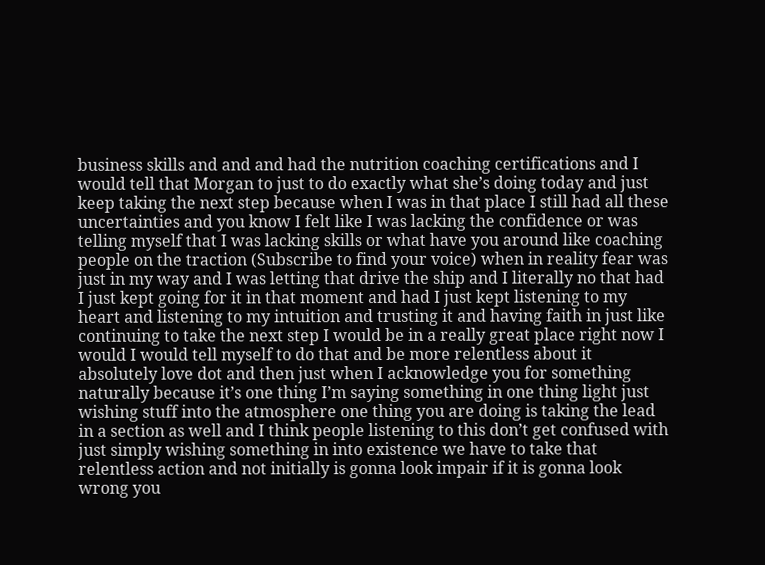business skills and and and had the nutrition coaching certifications and I would tell that Morgan to just to do exactly what she’s doing today and just keep taking the next step because when I was in that place I still had all these uncertainties and you know I felt like I was lacking the confidence or was telling myself that I was lacking skills or what have you around like coaching people on the traction (Subscribe to find your voice) when in reality fear was just in my way and I was letting that drive the ship and I literally no that had I just kept going for it in that moment and had I just kept listening to my heart and listening to my intuition and trusting it and having faith in just like continuing to take the next step I would be in a really great place right now I would I would tell myself to do that and be more relentless about it absolutely love dot and then just when I acknowledge you for something naturally because it’s one thing I’m saying something in one thing light just wishing stuff into the atmosphere one thing you are doing is taking the lead in a section as well and I think people listening to this don’t get confused with just simply wishing something in into existence we have to take that relentless action and not initially is gonna look impair if it is gonna look wrong you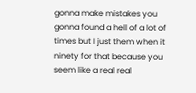gonna make mistakes you gonna found a hell of a lot of times but I just them when it ninety for that because you seem like a real real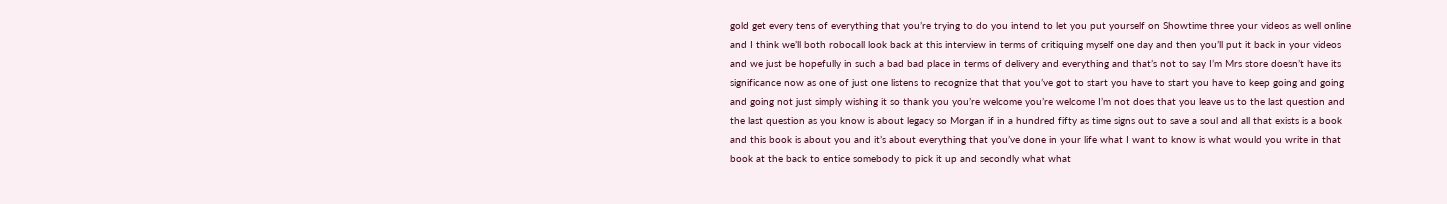gold get every tens of everything that you’re trying to do you intend to let you put yourself on Showtime three your videos as well online and I think we’ll both robocall look back at this interview in terms of critiquing myself one day and then you’ll put it back in your videos and we just be hopefully in such a bad bad place in terms of delivery and everything and that’s not to say I’m Mrs store doesn’t have its significance now as one of just one listens to recognize that that you’ve got to start you have to start you have to keep going and going and going not just simply wishing it so thank you you’re welcome you’re welcome I’m not does that you leave us to the last question and the last question as you know is about legacy so Morgan if in a hundred fifty as time signs out to save a soul and all that exists is a book and this book is about you and it’s about everything that you’ve done in your life what I want to know is what would you write in that book at the back to entice somebody to pick it up and secondly what what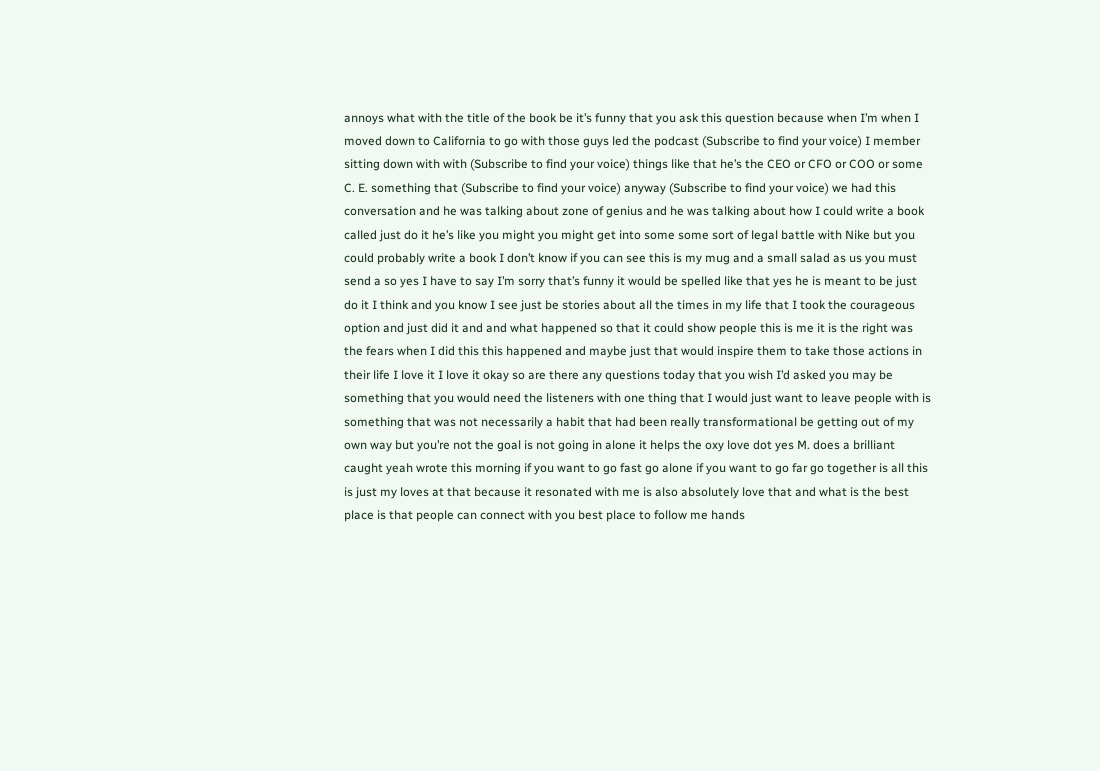annoys what with the title of the book be it’s funny that you ask this question because when I’m when I moved down to California to go with those guys led the podcast (Subscribe to find your voice) I member sitting down with with (Subscribe to find your voice) things like that he’s the CEO or CFO or COO or some C. E. something that (Subscribe to find your voice) anyway (Subscribe to find your voice) we had this conversation and he was talking about zone of genius and he was talking about how I could write a book called just do it he’s like you might you might get into some some sort of legal battle with Nike but you could probably write a book I don’t know if you can see this is my mug and a small salad as us you must send a so yes I have to say I’m sorry that’s funny it would be spelled like that yes he is meant to be just do it I think and you know I see just be stories about all the times in my life that I took the courageous option and just did it and and what happened so that it could show people this is me it is the right was the fears when I did this this happened and maybe just that would inspire them to take those actions in their life I love it I love it okay so are there any questions today that you wish I’d asked you may be something that you would need the listeners with one thing that I would just want to leave people with is something that was not necessarily a habit that had been really transformational be getting out of my own way but you’re not the goal is not going in alone it helps the oxy love dot yes M. does a brilliant caught yeah wrote this morning if you want to go fast go alone if you want to go far go together is all this is just my loves at that because it resonated with me is also absolutely love that and what is the best place is that people can connect with you best place to follow me hands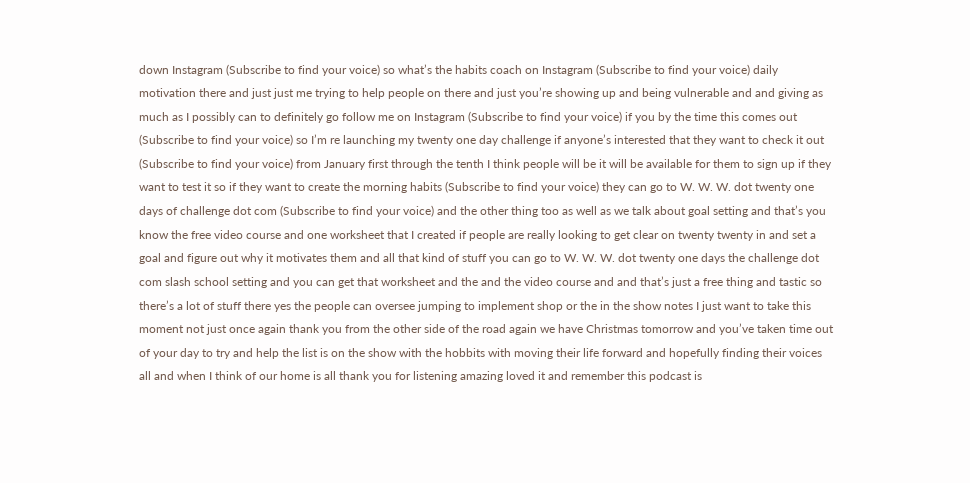down Instagram (Subscribe to find your voice) so what’s the habits coach on Instagram (Subscribe to find your voice) daily motivation there and just just me trying to help people on there and just you’re showing up and being vulnerable and and giving as much as I possibly can to definitely go follow me on Instagram (Subscribe to find your voice) if you by the time this comes out (Subscribe to find your voice) so I’m re launching my twenty one day challenge if anyone’s interested that they want to check it out (Subscribe to find your voice) from January first through the tenth I think people will be it will be available for them to sign up if they want to test it so if they want to create the morning habits (Subscribe to find your voice) they can go to W. W. W. dot twenty one days of challenge dot com (Subscribe to find your voice) and the other thing too as well as we talk about goal setting and that’s you know the free video course and one worksheet that I created if people are really looking to get clear on twenty twenty in and set a goal and figure out why it motivates them and all that kind of stuff you can go to W. W. W. dot twenty one days the challenge dot com slash school setting and you can get that worksheet and the and the video course and and that’s just a free thing and tastic so there’s a lot of stuff there yes the people can oversee jumping to implement shop or the in the show notes I just want to take this moment not just once again thank you from the other side of the road again we have Christmas tomorrow and you’ve taken time out of your day to try and help the list is on the show with the hobbits with moving their life forward and hopefully finding their voices all and when I think of our home is all thank you for listening amazing loved it and remember this podcast is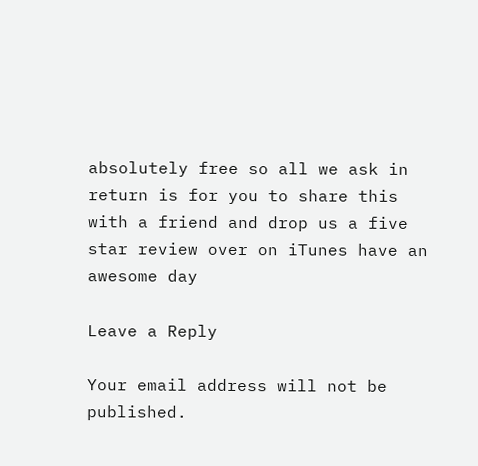absolutely free so all we ask in return is for you to share this with a friend and drop us a five star review over on iTunes have an awesome day

Leave a Reply

Your email address will not be published.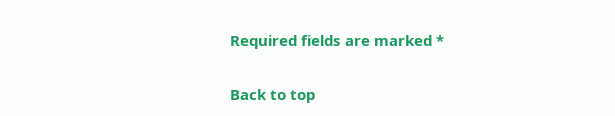Required fields are marked *

Back to top